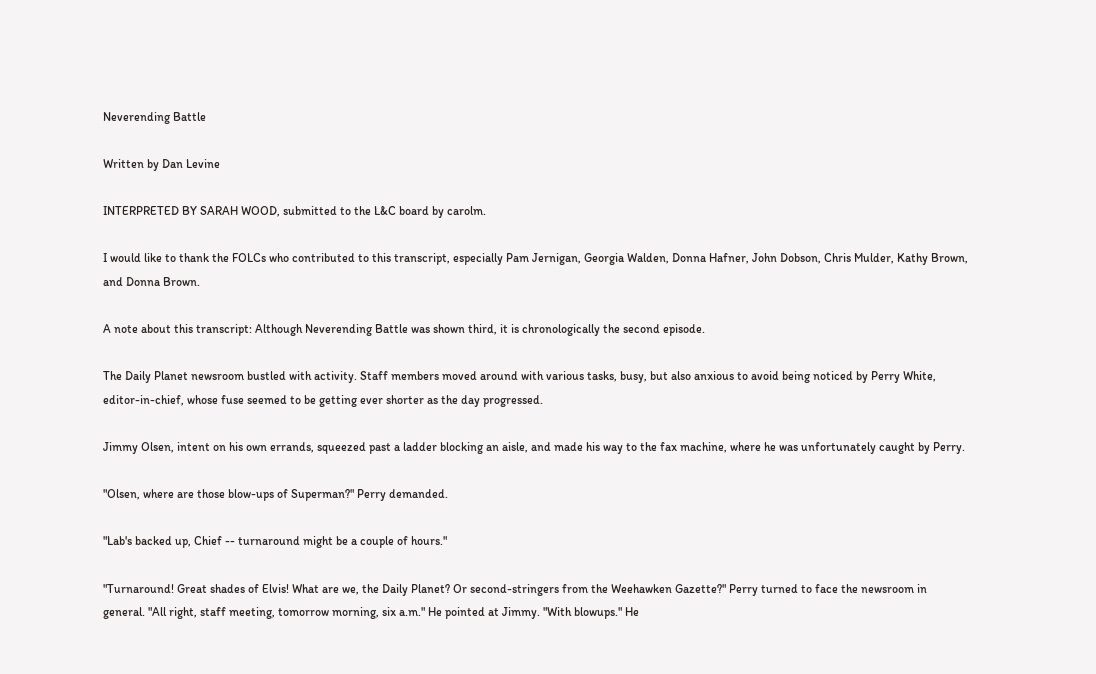Neverending Battle

Written by Dan Levine

INTERPRETED BY SARAH WOOD, submitted to the L&C board by carolm.

I would like to thank the FOLCs who contributed to this transcript, especially Pam Jernigan, Georgia Walden, Donna Hafner, John Dobson, Chris Mulder, Kathy Brown, and Donna Brown.

A note about this transcript: Although Neverending Battle was shown third, it is chronologically the second episode.

The Daily Planet newsroom bustled with activity. Staff members moved around with various tasks, busy, but also anxious to avoid being noticed by Perry White, editor-in-chief, whose fuse seemed to be getting ever shorter as the day progressed.

Jimmy Olsen, intent on his own errands, squeezed past a ladder blocking an aisle, and made his way to the fax machine, where he was unfortunately caught by Perry.

"Olsen, where are those blow-ups of Superman?" Perry demanded.

"Lab's backed up, Chief -- turnaround might be a couple of hours."

"Turnaround! Great shades of Elvis! What are we, the Daily Planet? Or second-stringers from the Weehawken Gazette?" Perry turned to face the newsroom in general. "All right, staff meeting, tomorrow morning, six a.m." He pointed at Jimmy. "With blowups." He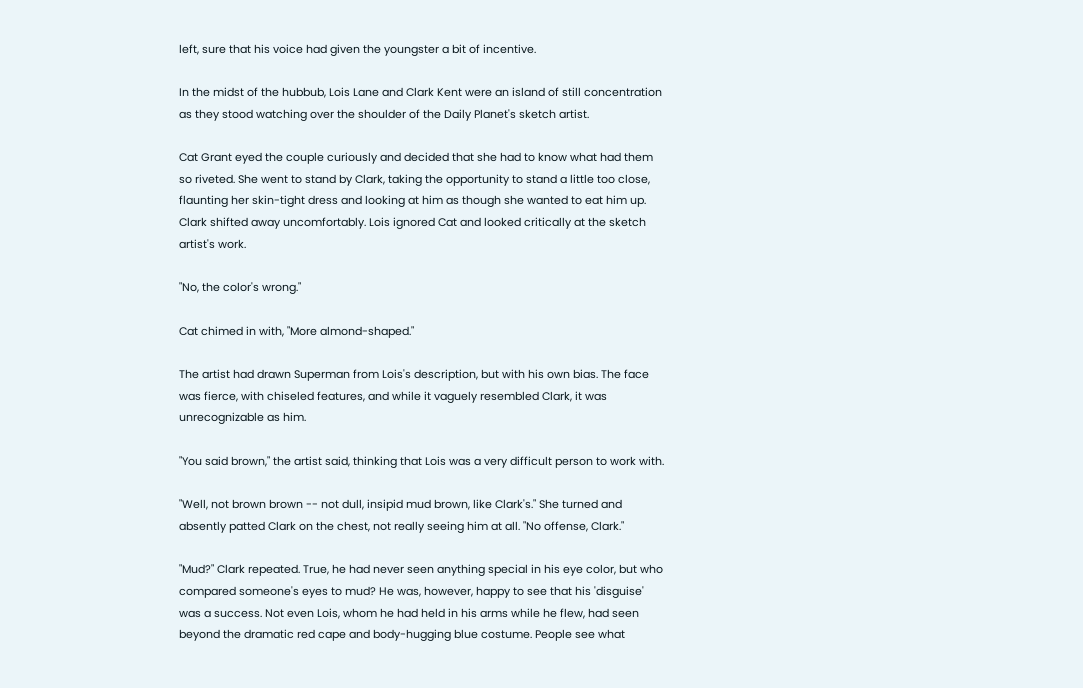left, sure that his voice had given the youngster a bit of incentive.

In the midst of the hubbub, Lois Lane and Clark Kent were an island of still concentration as they stood watching over the shoulder of the Daily Planet's sketch artist.

Cat Grant eyed the couple curiously and decided that she had to know what had them so riveted. She went to stand by Clark, taking the opportunity to stand a little too close, flaunting her skin-tight dress and looking at him as though she wanted to eat him up. Clark shifted away uncomfortably. Lois ignored Cat and looked critically at the sketch artist's work.

"No, the color's wrong."

Cat chimed in with, "More almond-shaped."

The artist had drawn Superman from Lois's description, but with his own bias. The face was fierce, with chiseled features, and while it vaguely resembled Clark, it was unrecognizable as him.

"You said brown," the artist said, thinking that Lois was a very difficult person to work with.

"Well, not brown brown -- not dull, insipid mud brown, like Clark's." She turned and absently patted Clark on the chest, not really seeing him at all. "No offense, Clark."

"Mud?" Clark repeated. True, he had never seen anything special in his eye color, but who compared someone's eyes to mud? He was, however, happy to see that his 'disguise' was a success. Not even Lois, whom he had held in his arms while he flew, had seen beyond the dramatic red cape and body-hugging blue costume. People see what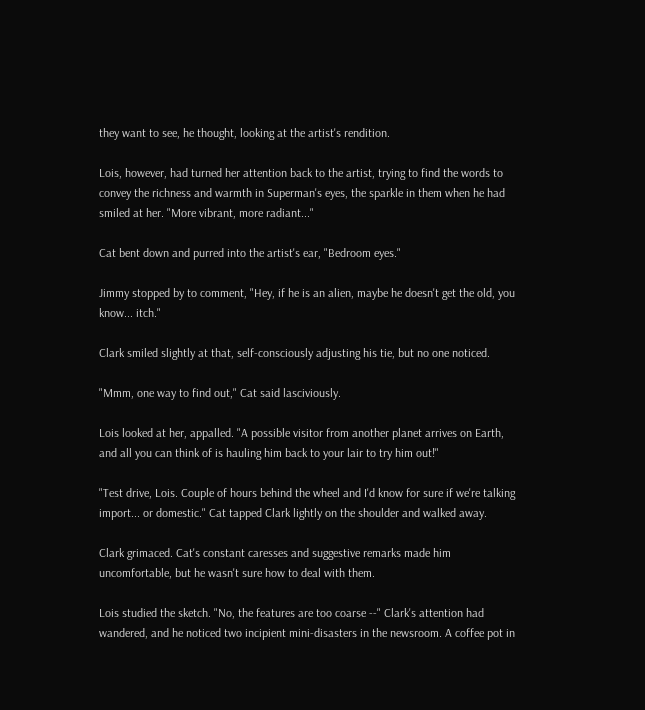they want to see, he thought, looking at the artist's rendition.

Lois, however, had turned her attention back to the artist, trying to find the words to convey the richness and warmth in Superman's eyes, the sparkle in them when he had smiled at her. "More vibrant, more radiant..."

Cat bent down and purred into the artist's ear, "Bedroom eyes."

Jimmy stopped by to comment, "Hey, if he is an alien, maybe he doesn't get the old, you know... itch."

Clark smiled slightly at that, self-consciously adjusting his tie, but no one noticed.

"Mmm, one way to find out," Cat said lasciviously.

Lois looked at her, appalled. "A possible visitor from another planet arrives on Earth, and all you can think of is hauling him back to your lair to try him out!"

"Test drive, Lois. Couple of hours behind the wheel and I'd know for sure if we're talking import... or domestic." Cat tapped Clark lightly on the shoulder and walked away.

Clark grimaced. Cat's constant caresses and suggestive remarks made him uncomfortable, but he wasn't sure how to deal with them.

Lois studied the sketch. "No, the features are too coarse --" Clark's attention had wandered, and he noticed two incipient mini-disasters in the newsroom. A coffee pot in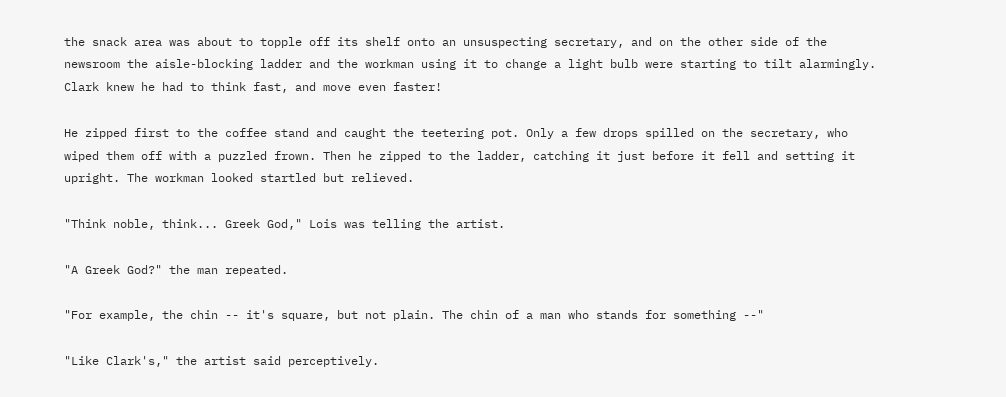the snack area was about to topple off its shelf onto an unsuspecting secretary, and on the other side of the newsroom the aisle-blocking ladder and the workman using it to change a light bulb were starting to tilt alarmingly. Clark knew he had to think fast, and move even faster!

He zipped first to the coffee stand and caught the teetering pot. Only a few drops spilled on the secretary, who wiped them off with a puzzled frown. Then he zipped to the ladder, catching it just before it fell and setting it upright. The workman looked startled but relieved.

"Think noble, think... Greek God," Lois was telling the artist.

"A Greek God?" the man repeated.

"For example, the chin -- it's square, but not plain. The chin of a man who stands for something --"

"Like Clark's," the artist said perceptively.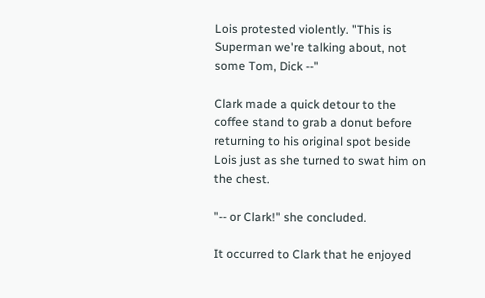Lois protested violently. "This is Superman we're talking about, not some Tom, Dick --"

Clark made a quick detour to the coffee stand to grab a donut before returning to his original spot beside Lois just as she turned to swat him on the chest.

"-- or Clark!" she concluded.

It occurred to Clark that he enjoyed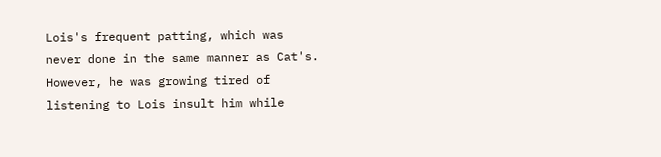Lois's frequent patting, which was never done in the same manner as Cat's. However, he was growing tired of listening to Lois insult him while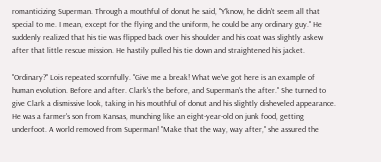romanticizing Superman. Through a mouthful of donut he said, "Y'know, he didn't seem all that special to me. I mean, except for the flying and the uniform, he could be any ordinary guy." He suddenly realized that his tie was flipped back over his shoulder and his coat was slightly askew after that little rescue mission. He hastily pulled his tie down and straightened his jacket.

"Ordinary?" Lois repeated scornfully. "Give me a break! What we've got here is an example of human evolution. Before and after. Clark's the before, and Superman's the after." She turned to give Clark a dismissive look, taking in his mouthful of donut and his slightly disheveled appearance. He was a farmer's son from Kansas, munching like an eight-year-old on junk food, getting underfoot. A world removed from Superman! "Make that the way, way after," she assured the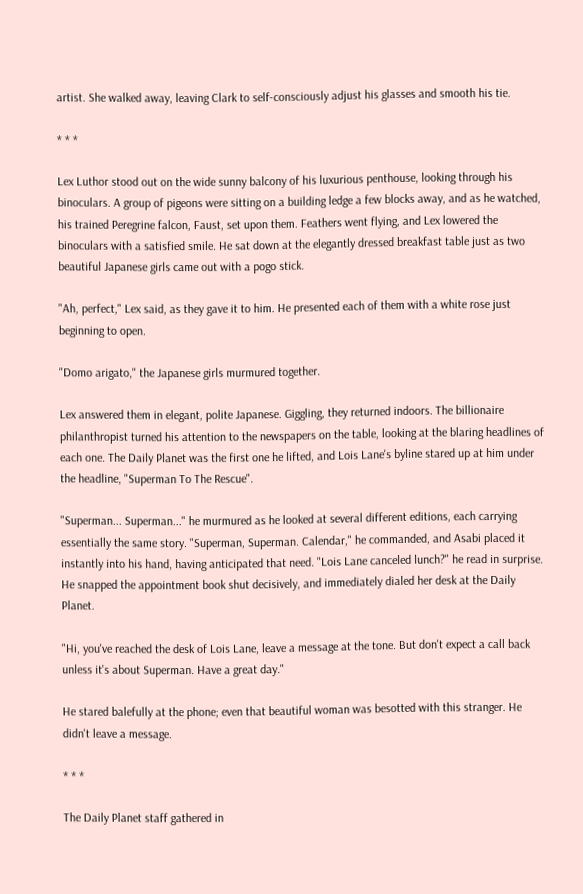artist. She walked away, leaving Clark to self-consciously adjust his glasses and smooth his tie.

* * *

Lex Luthor stood out on the wide sunny balcony of his luxurious penthouse, looking through his binoculars. A group of pigeons were sitting on a building ledge a few blocks away, and as he watched, his trained Peregrine falcon, Faust, set upon them. Feathers went flying, and Lex lowered the binoculars with a satisfied smile. He sat down at the elegantly dressed breakfast table just as two beautiful Japanese girls came out with a pogo stick.

"Ah, perfect," Lex said, as they gave it to him. He presented each of them with a white rose just beginning to open.

"Domo arigato," the Japanese girls murmured together.

Lex answered them in elegant, polite Japanese. Giggling, they returned indoors. The billionaire philanthropist turned his attention to the newspapers on the table, looking at the blaring headlines of each one. The Daily Planet was the first one he lifted, and Lois Lane's byline stared up at him under the headline, "Superman To The Rescue".

"Superman... Superman..." he murmured as he looked at several different editions, each carrying essentially the same story. "Superman, Superman. Calendar," he commanded, and Asabi placed it instantly into his hand, having anticipated that need. "Lois Lane canceled lunch?" he read in surprise. He snapped the appointment book shut decisively, and immediately dialed her desk at the Daily Planet.

"Hi, you've reached the desk of Lois Lane, leave a message at the tone. But don't expect a call back unless it's about Superman. Have a great day."

He stared balefully at the phone; even that beautiful woman was besotted with this stranger. He didn't leave a message.

* * *

The Daily Planet staff gathered in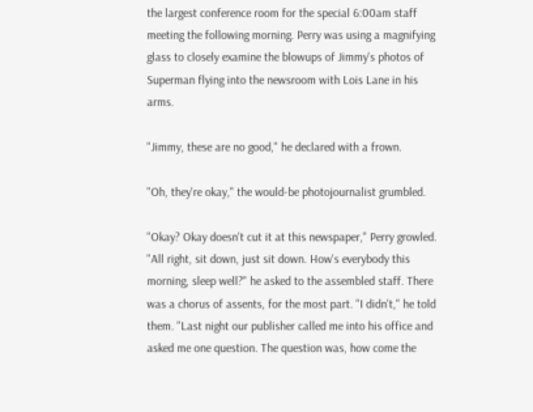the largest conference room for the special 6:00am staff meeting the following morning. Perry was using a magnifying glass to closely examine the blowups of Jimmy's photos of Superman flying into the newsroom with Lois Lane in his arms.

"Jimmy, these are no good," he declared with a frown.

"Oh, they're okay," the would-be photojournalist grumbled.

"Okay? Okay doesn't cut it at this newspaper," Perry growled. "All right, sit down, just sit down. How's everybody this morning, sleep well?" he asked to the assembled staff. There was a chorus of assents, for the most part. "I didn't," he told them. "Last night our publisher called me into his office and asked me one question. The question was, how come the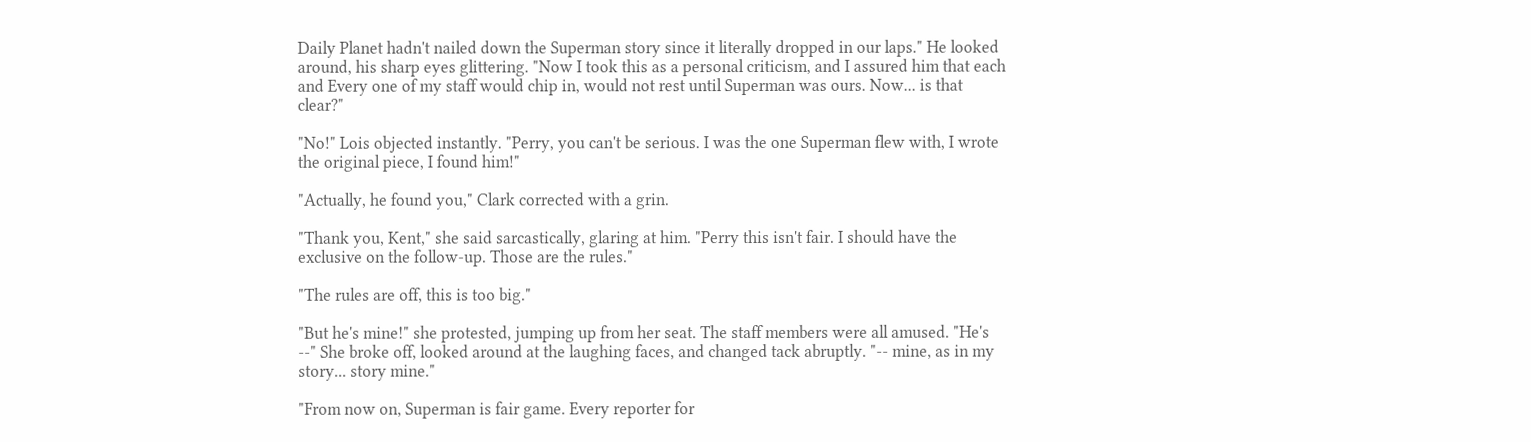Daily Planet hadn't nailed down the Superman story since it literally dropped in our laps." He looked around, his sharp eyes glittering. "Now I took this as a personal criticism, and I assured him that each and Every one of my staff would chip in, would not rest until Superman was ours. Now... is that clear?"

"No!" Lois objected instantly. "Perry, you can't be serious. I was the one Superman flew with, I wrote the original piece, I found him!"

"Actually, he found you," Clark corrected with a grin.

"Thank you, Kent," she said sarcastically, glaring at him. "Perry this isn't fair. I should have the exclusive on the follow-up. Those are the rules."

"The rules are off, this is too big."

"But he's mine!" she protested, jumping up from her seat. The staff members were all amused. "He's --" She broke off, looked around at the laughing faces, and changed tack abruptly. "-- mine, as in my story... story mine."

"From now on, Superman is fair game. Every reporter for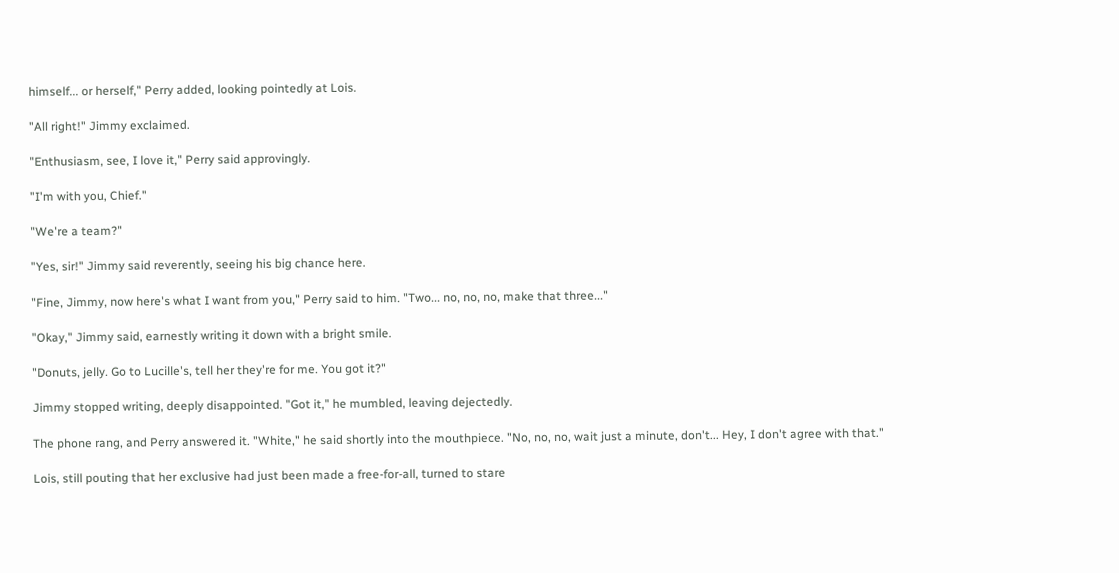himself... or herself," Perry added, looking pointedly at Lois.

"All right!" Jimmy exclaimed.

"Enthusiasm, see, I love it," Perry said approvingly.

"I'm with you, Chief."

"We're a team?"

"Yes, sir!" Jimmy said reverently, seeing his big chance here.

"Fine, Jimmy, now here's what I want from you," Perry said to him. "Two... no, no, no, make that three..."

"Okay," Jimmy said, earnestly writing it down with a bright smile.

"Donuts, jelly. Go to Lucille's, tell her they're for me. You got it?"

Jimmy stopped writing, deeply disappointed. "Got it," he mumbled, leaving dejectedly.

The phone rang, and Perry answered it. "White," he said shortly into the mouthpiece. "No, no, no, wait just a minute, don't... Hey, I don't agree with that."

Lois, still pouting that her exclusive had just been made a free-for-all, turned to stare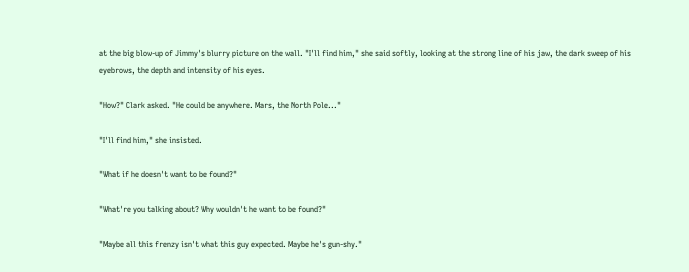at the big blow-up of Jimmy's blurry picture on the wall. "I'll find him," she said softly, looking at the strong line of his jaw, the dark sweep of his eyebrows, the depth and intensity of his eyes.

"How?" Clark asked. "He could be anywhere. Mars, the North Pole..."

"I'll find him," she insisted.

"What if he doesn't want to be found?"

"What're you talking about? Why wouldn't he want to be found?"

"Maybe all this frenzy isn't what this guy expected. Maybe he's gun-shy."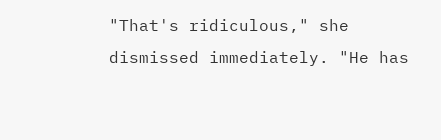"That's ridiculous," she dismissed immediately. "He has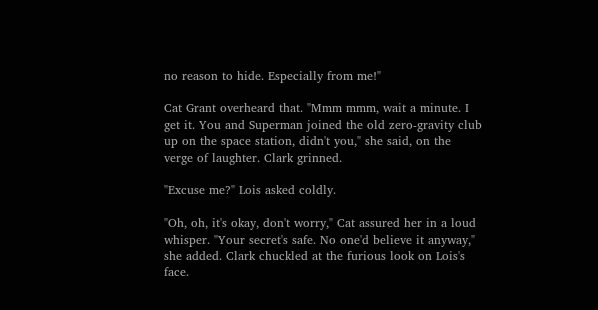no reason to hide. Especially from me!"

Cat Grant overheard that. "Mmm mmm, wait a minute. I get it. You and Superman joined the old zero-gravity club up on the space station, didn't you," she said, on the verge of laughter. Clark grinned.

"Excuse me?" Lois asked coldly.

"Oh, oh, it's okay, don't worry," Cat assured her in a loud whisper. "Your secret's safe. No one'd believe it anyway," she added. Clark chuckled at the furious look on Lois's face.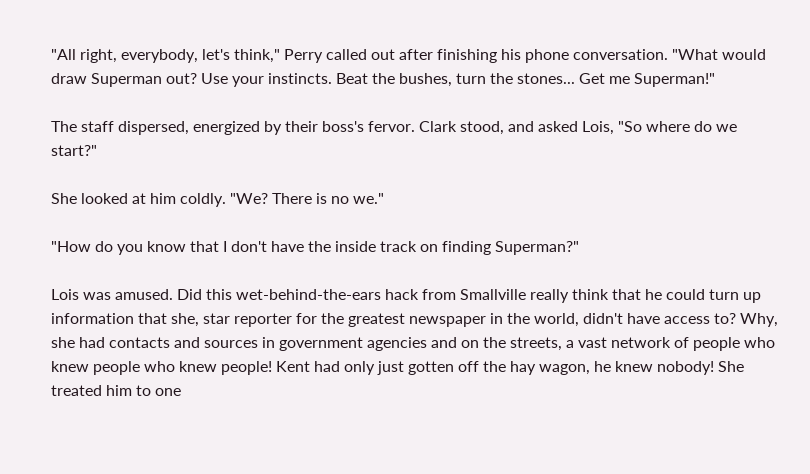"All right, everybody, let's think," Perry called out after finishing his phone conversation. "What would draw Superman out? Use your instincts. Beat the bushes, turn the stones... Get me Superman!"

The staff dispersed, energized by their boss's fervor. Clark stood, and asked Lois, "So where do we start?"

She looked at him coldly. "We? There is no we."

"How do you know that I don't have the inside track on finding Superman?"

Lois was amused. Did this wet-behind-the-ears hack from Smallville really think that he could turn up information that she, star reporter for the greatest newspaper in the world, didn't have access to? Why, she had contacts and sources in government agencies and on the streets, a vast network of people who knew people who knew people! Kent had only just gotten off the hay wagon, he knew nobody! She treated him to one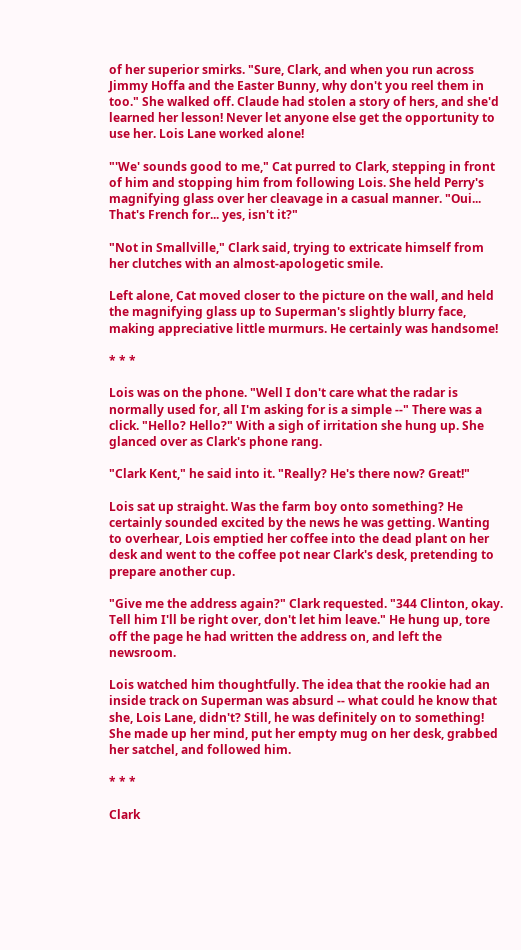of her superior smirks. "Sure, Clark, and when you run across Jimmy Hoffa and the Easter Bunny, why don't you reel them in too." She walked off. Claude had stolen a story of hers, and she'd learned her lesson! Never let anyone else get the opportunity to use her. Lois Lane worked alone!

"'We' sounds good to me," Cat purred to Clark, stepping in front of him and stopping him from following Lois. She held Perry's magnifying glass over her cleavage in a casual manner. "Oui... That's French for... yes, isn't it?"

"Not in Smallville," Clark said, trying to extricate himself from her clutches with an almost-apologetic smile.

Left alone, Cat moved closer to the picture on the wall, and held the magnifying glass up to Superman's slightly blurry face, making appreciative little murmurs. He certainly was handsome!

* * *

Lois was on the phone. "Well I don't care what the radar is normally used for, all I'm asking for is a simple --" There was a click. "Hello? Hello?" With a sigh of irritation she hung up. She glanced over as Clark's phone rang.

"Clark Kent," he said into it. "Really? He's there now? Great!"

Lois sat up straight. Was the farm boy onto something? He certainly sounded excited by the news he was getting. Wanting to overhear, Lois emptied her coffee into the dead plant on her desk and went to the coffee pot near Clark's desk, pretending to prepare another cup.

"Give me the address again?" Clark requested. "344 Clinton, okay. Tell him I'll be right over, don't let him leave." He hung up, tore off the page he had written the address on, and left the newsroom.

Lois watched him thoughtfully. The idea that the rookie had an inside track on Superman was absurd -- what could he know that she, Lois Lane, didn't? Still, he was definitely on to something! She made up her mind, put her empty mug on her desk, grabbed her satchel, and followed him.

* * *

Clark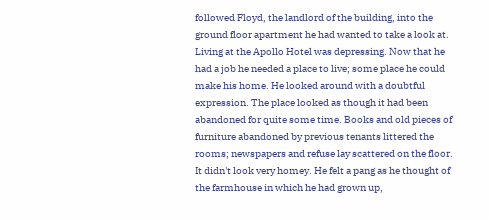followed Floyd, the landlord of the building, into the ground floor apartment he had wanted to take a look at. Living at the Apollo Hotel was depressing. Now that he had a job he needed a place to live; some place he could make his home. He looked around with a doubtful expression. The place looked as though it had been abandoned for quite some time. Books and old pieces of furniture abandoned by previous tenants littered the rooms; newspapers and refuse lay scattered on the floor. It didn't look very homey. He felt a pang as he thought of the farmhouse in which he had grown up,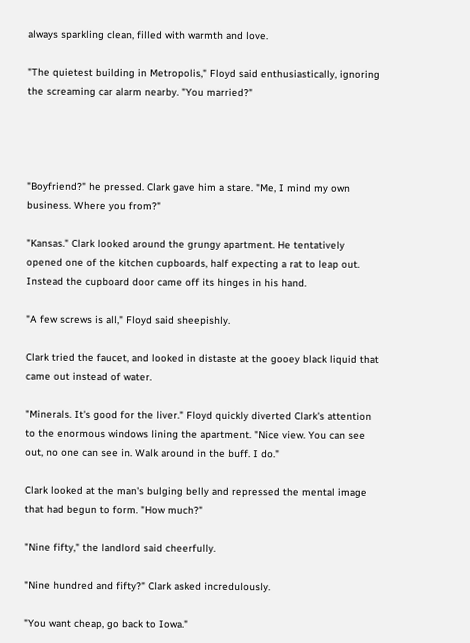always sparkling clean, filled with warmth and love.

"The quietest building in Metropolis," Floyd said enthusiastically, ignoring the screaming car alarm nearby. "You married?"




"Boyfriend?" he pressed. Clark gave him a stare. "Me, I mind my own business. Where you from?"

"Kansas." Clark looked around the grungy apartment. He tentatively opened one of the kitchen cupboards, half expecting a rat to leap out. Instead the cupboard door came off its hinges in his hand.

"A few screws is all," Floyd said sheepishly.

Clark tried the faucet, and looked in distaste at the gooey black liquid that came out instead of water.

"Minerals. It's good for the liver." Floyd quickly diverted Clark's attention to the enormous windows lining the apartment. "Nice view. You can see out, no one can see in. Walk around in the buff. I do."

Clark looked at the man's bulging belly and repressed the mental image that had begun to form. "How much?"

"Nine fifty," the landlord said cheerfully.

"Nine hundred and fifty?" Clark asked incredulously.

"You want cheap, go back to Iowa."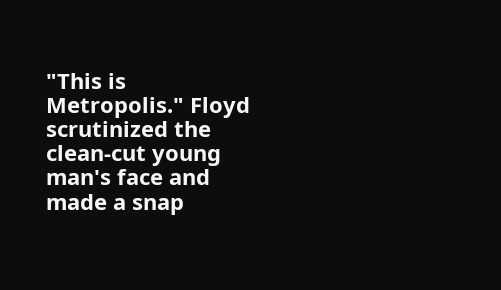"This is Metropolis." Floyd scrutinized the clean-cut young man's face and made a snap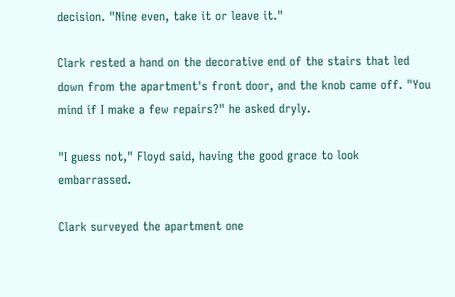decision. "Nine even, take it or leave it."

Clark rested a hand on the decorative end of the stairs that led down from the apartment's front door, and the knob came off. "You mind if I make a few repairs?" he asked dryly.

"I guess not," Floyd said, having the good grace to look embarrassed.

Clark surveyed the apartment one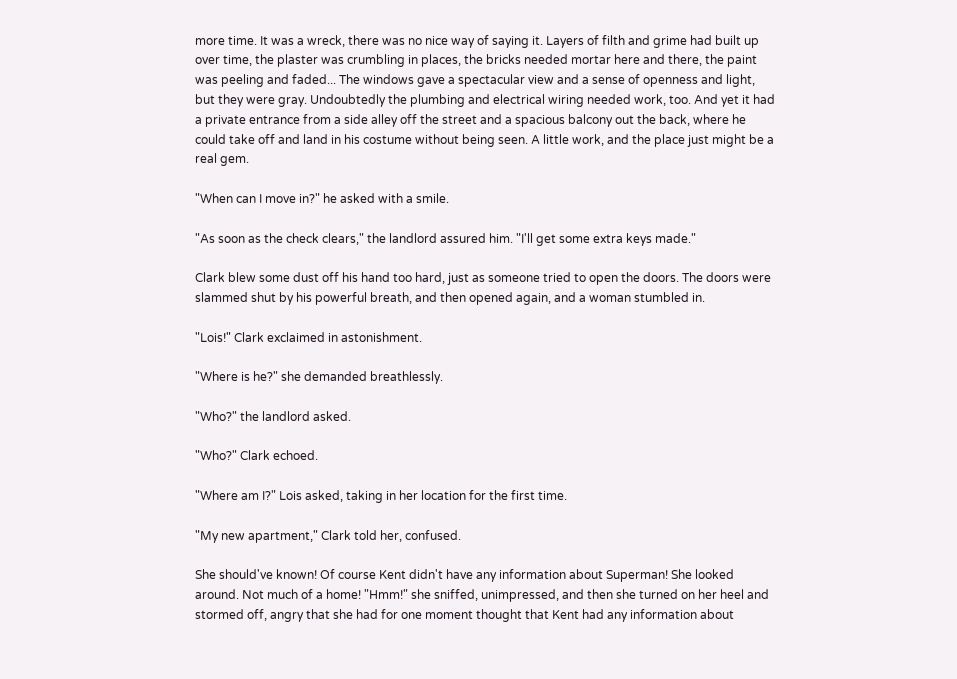more time. It was a wreck, there was no nice way of saying it. Layers of filth and grime had built up over time, the plaster was crumbling in places, the bricks needed mortar here and there, the paint was peeling and faded... The windows gave a spectacular view and a sense of openness and light, but they were gray. Undoubtedly the plumbing and electrical wiring needed work, too. And yet it had a private entrance from a side alley off the street and a spacious balcony out the back, where he could take off and land in his costume without being seen. A little work, and the place just might be a real gem.

"When can I move in?" he asked with a smile.

"As soon as the check clears," the landlord assured him. "I'll get some extra keys made."

Clark blew some dust off his hand too hard, just as someone tried to open the doors. The doors were slammed shut by his powerful breath, and then opened again, and a woman stumbled in.

"Lois!" Clark exclaimed in astonishment.

"Where is he?" she demanded breathlessly.

"Who?" the landlord asked.

"Who?" Clark echoed.

"Where am I?" Lois asked, taking in her location for the first time.

"My new apartment," Clark told her, confused.

She should've known! Of course Kent didn't have any information about Superman! She looked around. Not much of a home! "Hmm!" she sniffed, unimpressed, and then she turned on her heel and stormed off, angry that she had for one moment thought that Kent had any information about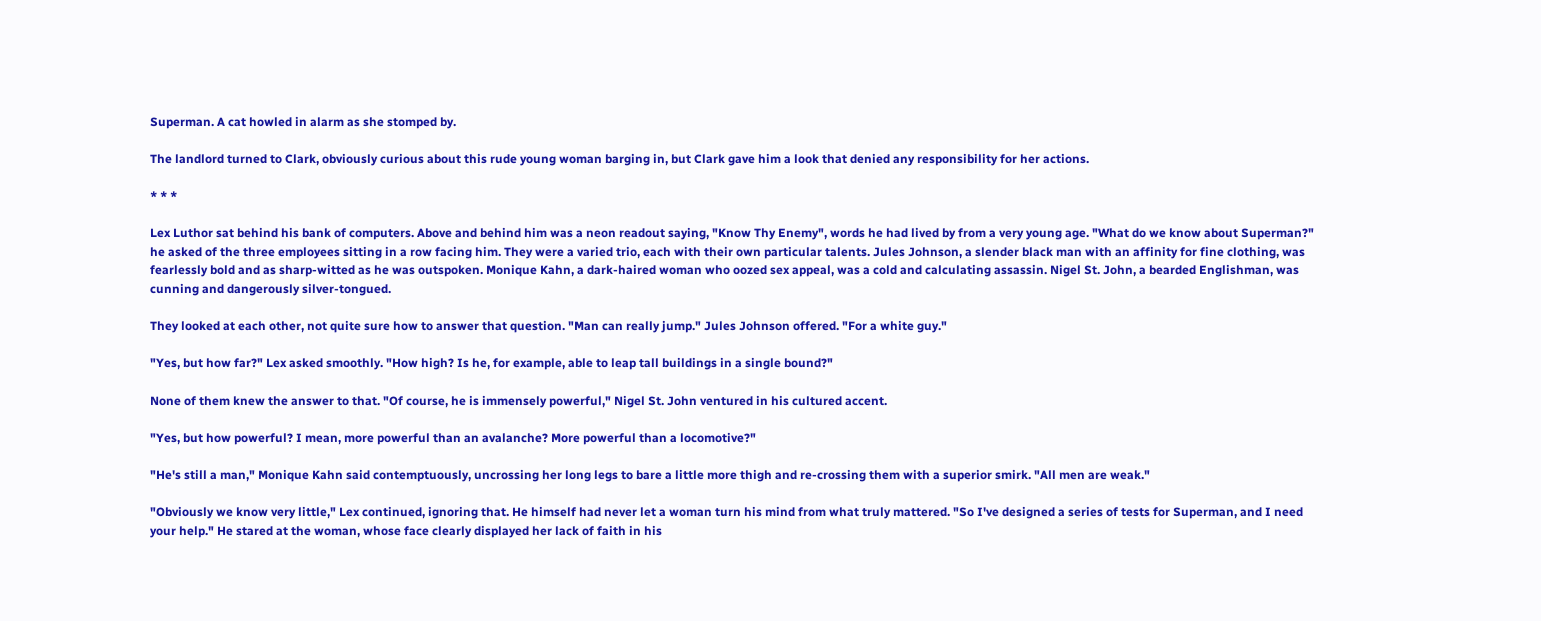Superman. A cat howled in alarm as she stomped by.

The landlord turned to Clark, obviously curious about this rude young woman barging in, but Clark gave him a look that denied any responsibility for her actions.

* * *

Lex Luthor sat behind his bank of computers. Above and behind him was a neon readout saying, "Know Thy Enemy", words he had lived by from a very young age. "What do we know about Superman?" he asked of the three employees sitting in a row facing him. They were a varied trio, each with their own particular talents. Jules Johnson, a slender black man with an affinity for fine clothing, was fearlessly bold and as sharp-witted as he was outspoken. Monique Kahn, a dark-haired woman who oozed sex appeal, was a cold and calculating assassin. Nigel St. John, a bearded Englishman, was cunning and dangerously silver-tongued.

They looked at each other, not quite sure how to answer that question. "Man can really jump." Jules Johnson offered. "For a white guy."

"Yes, but how far?" Lex asked smoothly. "How high? Is he, for example, able to leap tall buildings in a single bound?"

None of them knew the answer to that. "Of course, he is immensely powerful," Nigel St. John ventured in his cultured accent.

"Yes, but how powerful? I mean, more powerful than an avalanche? More powerful than a locomotive?"

"He's still a man," Monique Kahn said contemptuously, uncrossing her long legs to bare a little more thigh and re-crossing them with a superior smirk. "All men are weak."

"Obviously we know very little," Lex continued, ignoring that. He himself had never let a woman turn his mind from what truly mattered. "So I've designed a series of tests for Superman, and I need your help." He stared at the woman, whose face clearly displayed her lack of faith in his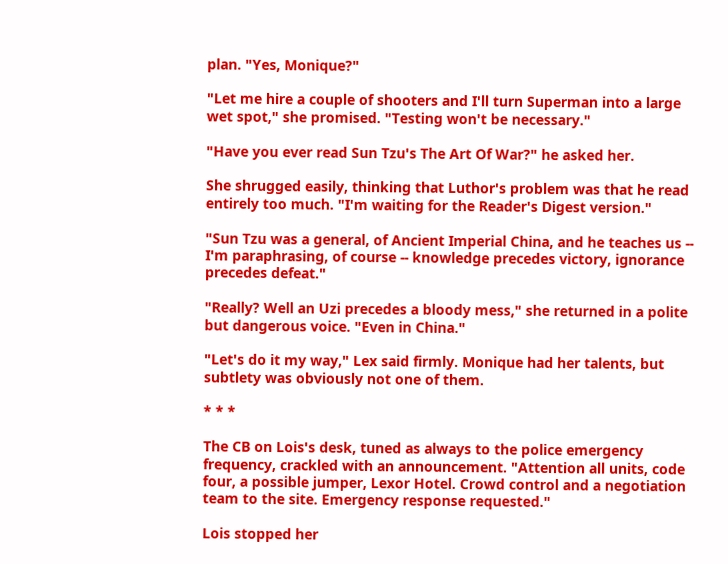plan. "Yes, Monique?"

"Let me hire a couple of shooters and I'll turn Superman into a large wet spot," she promised. "Testing won't be necessary."

"Have you ever read Sun Tzu's The Art Of War?" he asked her.

She shrugged easily, thinking that Luthor's problem was that he read entirely too much. "I'm waiting for the Reader's Digest version."

"Sun Tzu was a general, of Ancient Imperial China, and he teaches us -- I'm paraphrasing, of course -- knowledge precedes victory, ignorance precedes defeat."

"Really? Well an Uzi precedes a bloody mess," she returned in a polite but dangerous voice. "Even in China."

"Let's do it my way," Lex said firmly. Monique had her talents, but subtlety was obviously not one of them.

* * *

The CB on Lois's desk, tuned as always to the police emergency frequency, crackled with an announcement. "Attention all units, code four, a possible jumper, Lexor Hotel. Crowd control and a negotiation team to the site. Emergency response requested."

Lois stopped her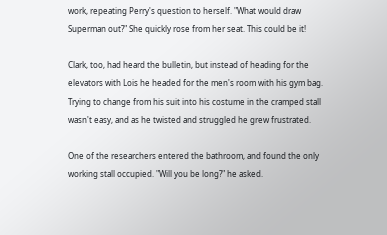work, repeating Perry's question to herself. "What would draw Superman out?" She quickly rose from her seat. This could be it!

Clark, too, had heard the bulletin, but instead of heading for the elevators with Lois he headed for the men's room with his gym bag. Trying to change from his suit into his costume in the cramped stall wasn't easy, and as he twisted and struggled he grew frustrated.

One of the researchers entered the bathroom, and found the only working stall occupied. "Will you be long?" he asked.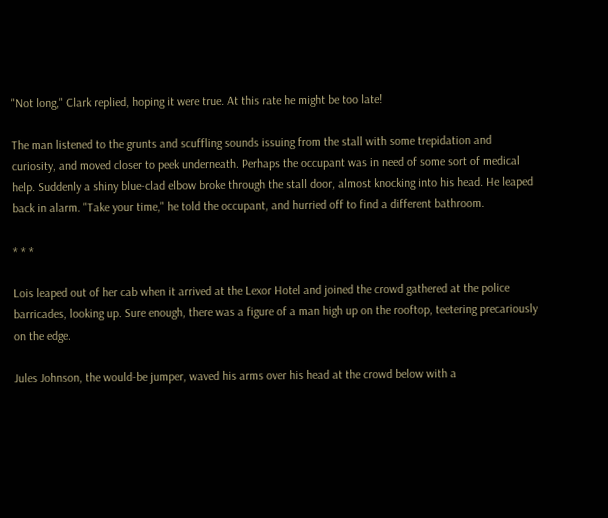"Not long," Clark replied, hoping it were true. At this rate he might be too late!

The man listened to the grunts and scuffling sounds issuing from the stall with some trepidation and curiosity, and moved closer to peek underneath. Perhaps the occupant was in need of some sort of medical help. Suddenly a shiny blue-clad elbow broke through the stall door, almost knocking into his head. He leaped back in alarm. "Take your time," he told the occupant, and hurried off to find a different bathroom.

* * *

Lois leaped out of her cab when it arrived at the Lexor Hotel and joined the crowd gathered at the police barricades, looking up. Sure enough, there was a figure of a man high up on the rooftop, teetering precariously on the edge.

Jules Johnson, the would-be jumper, waved his arms over his head at the crowd below with a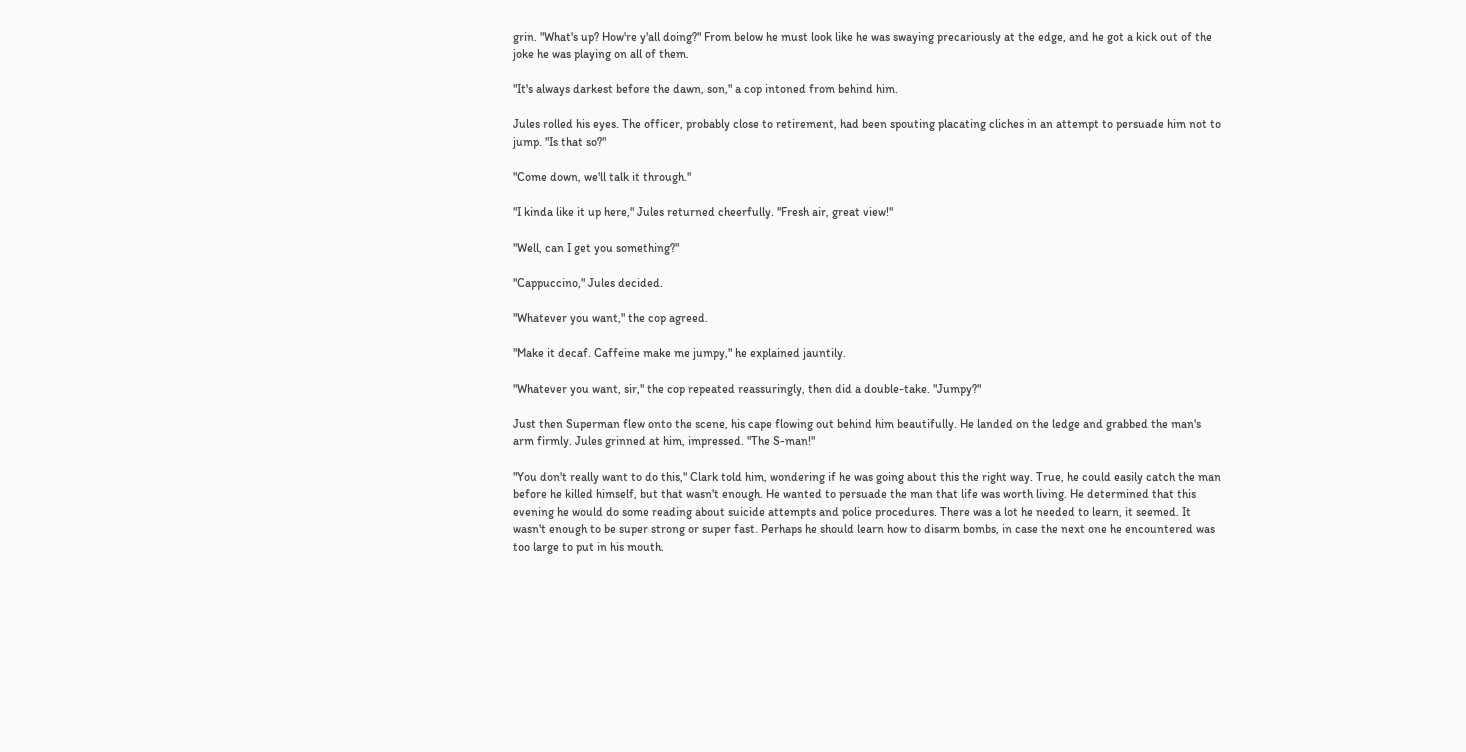grin. "What's up? How're y'all doing?" From below he must look like he was swaying precariously at the edge, and he got a kick out of the joke he was playing on all of them.

"It's always darkest before the dawn, son," a cop intoned from behind him.

Jules rolled his eyes. The officer, probably close to retirement, had been spouting placating cliches in an attempt to persuade him not to jump. "Is that so?"

"Come down, we'll talk it through."

"I kinda like it up here," Jules returned cheerfully. "Fresh air, great view!"

"Well, can I get you something?"

"Cappuccino," Jules decided.

"Whatever you want," the cop agreed.

"Make it decaf. Caffeine make me jumpy," he explained jauntily.

"Whatever you want, sir," the cop repeated reassuringly, then did a double-take. "Jumpy?"

Just then Superman flew onto the scene, his cape flowing out behind him beautifully. He landed on the ledge and grabbed the man's arm firmly. Jules grinned at him, impressed. "The S-man!"

"You don't really want to do this," Clark told him, wondering if he was going about this the right way. True, he could easily catch the man before he killed himself, but that wasn't enough. He wanted to persuade the man that life was worth living. He determined that this evening he would do some reading about suicide attempts and police procedures. There was a lot he needed to learn, it seemed. It wasn't enough to be super strong or super fast. Perhaps he should learn how to disarm bombs, in case the next one he encountered was too large to put in his mouth.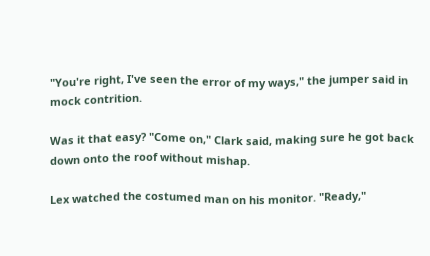"You're right, I've seen the error of my ways," the jumper said in mock contrition.

Was it that easy? "Come on," Clark said, making sure he got back down onto the roof without mishap.

Lex watched the costumed man on his monitor. "Ready,"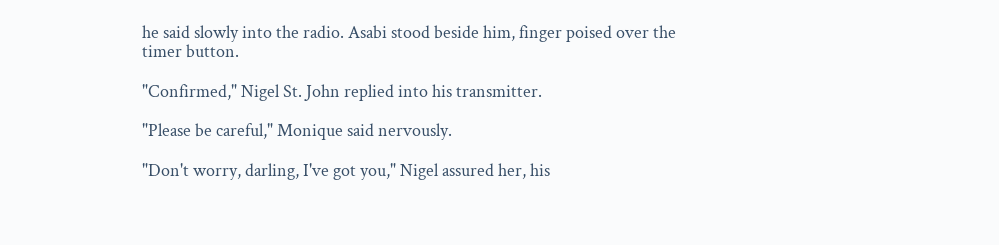he said slowly into the radio. Asabi stood beside him, finger poised over the timer button.

"Confirmed," Nigel St. John replied into his transmitter.

"Please be careful," Monique said nervously.

"Don't worry, darling, I've got you," Nigel assured her, his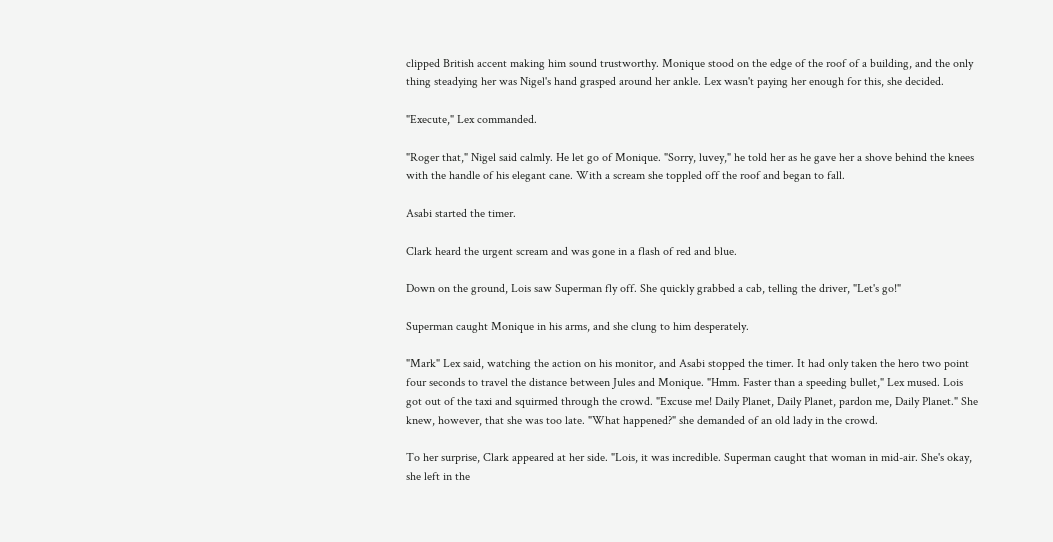clipped British accent making him sound trustworthy. Monique stood on the edge of the roof of a building, and the only thing steadying her was Nigel's hand grasped around her ankle. Lex wasn't paying her enough for this, she decided.

"Execute," Lex commanded.

"Roger that," Nigel said calmly. He let go of Monique. "Sorry, luvey," he told her as he gave her a shove behind the knees with the handle of his elegant cane. With a scream she toppled off the roof and began to fall.

Asabi started the timer.

Clark heard the urgent scream and was gone in a flash of red and blue.

Down on the ground, Lois saw Superman fly off. She quickly grabbed a cab, telling the driver, "Let's go!"

Superman caught Monique in his arms, and she clung to him desperately.

"Mark" Lex said, watching the action on his monitor, and Asabi stopped the timer. It had only taken the hero two point four seconds to travel the distance between Jules and Monique. "Hmm. Faster than a speeding bullet," Lex mused. Lois got out of the taxi and squirmed through the crowd. "Excuse me! Daily Planet, Daily Planet, pardon me, Daily Planet." She knew, however, that she was too late. "What happened?" she demanded of an old lady in the crowd.

To her surprise, Clark appeared at her side. "Lois, it was incredible. Superman caught that woman in mid-air. She's okay, she left in the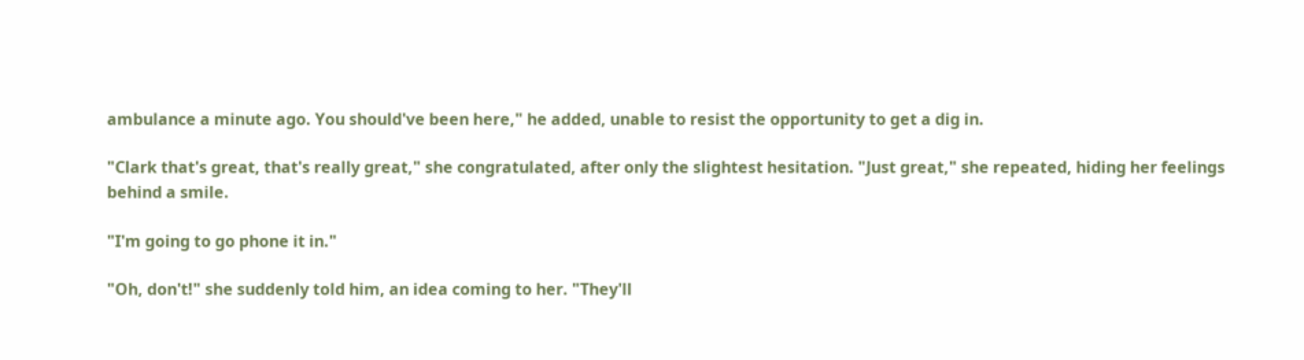ambulance a minute ago. You should've been here," he added, unable to resist the opportunity to get a dig in.

"Clark that's great, that's really great," she congratulated, after only the slightest hesitation. "Just great," she repeated, hiding her feelings behind a smile.

"I'm going to go phone it in."

"Oh, don't!" she suddenly told him, an idea coming to her. "They'll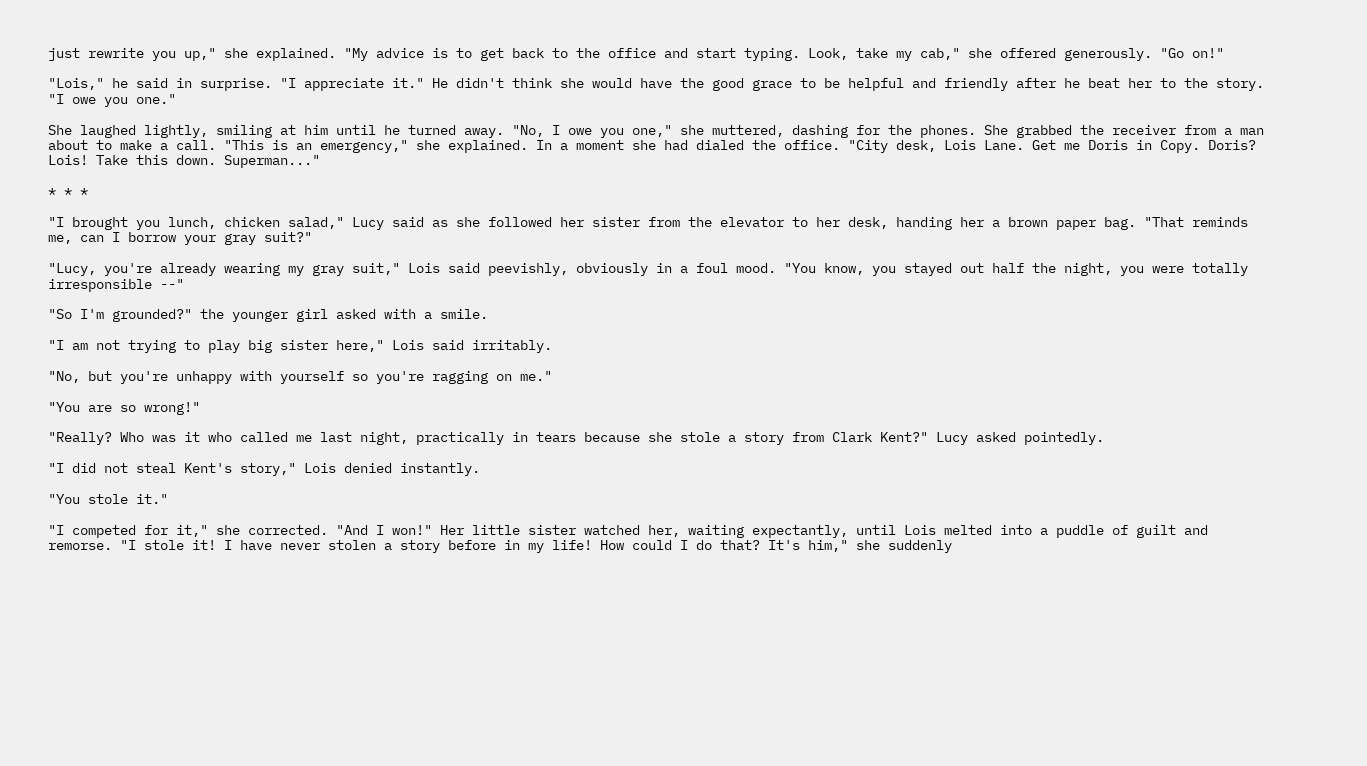just rewrite you up," she explained. "My advice is to get back to the office and start typing. Look, take my cab," she offered generously. "Go on!"

"Lois," he said in surprise. "I appreciate it." He didn't think she would have the good grace to be helpful and friendly after he beat her to the story. "I owe you one."

She laughed lightly, smiling at him until he turned away. "No, I owe you one," she muttered, dashing for the phones. She grabbed the receiver from a man about to make a call. "This is an emergency," she explained. In a moment she had dialed the office. "City desk, Lois Lane. Get me Doris in Copy. Doris? Lois! Take this down. Superman..."

* * *

"I brought you lunch, chicken salad," Lucy said as she followed her sister from the elevator to her desk, handing her a brown paper bag. "That reminds me, can I borrow your gray suit?"

"Lucy, you're already wearing my gray suit," Lois said peevishly, obviously in a foul mood. "You know, you stayed out half the night, you were totally irresponsible --"

"So I'm grounded?" the younger girl asked with a smile.

"I am not trying to play big sister here," Lois said irritably.

"No, but you're unhappy with yourself so you're ragging on me."

"You are so wrong!"

"Really? Who was it who called me last night, practically in tears because she stole a story from Clark Kent?" Lucy asked pointedly.

"I did not steal Kent's story," Lois denied instantly.

"You stole it."

"I competed for it," she corrected. "And I won!" Her little sister watched her, waiting expectantly, until Lois melted into a puddle of guilt and remorse. "I stole it! I have never stolen a story before in my life! How could I do that? It's him," she suddenly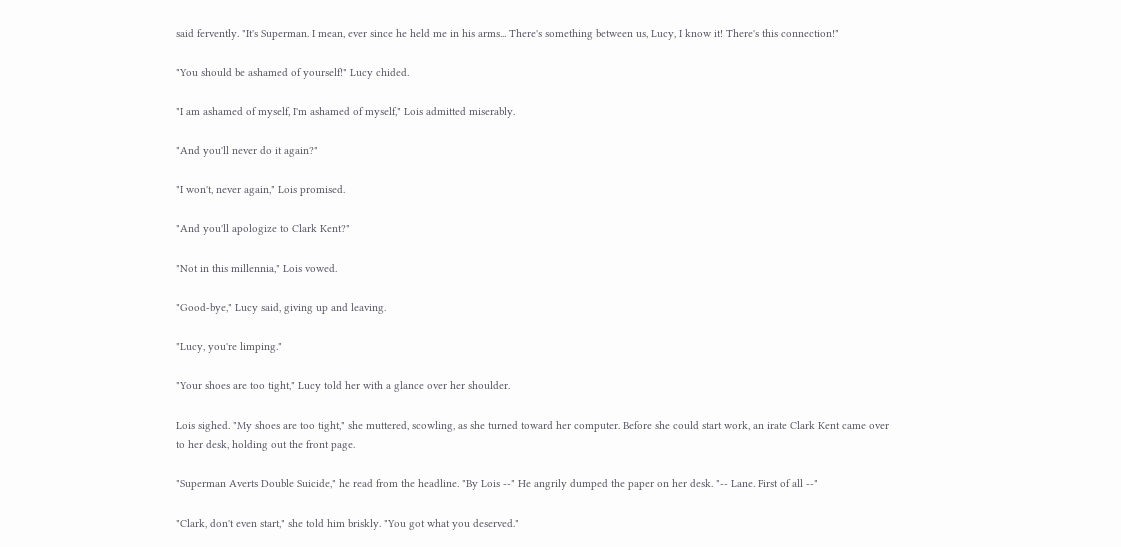said fervently. "It's Superman. I mean, ever since he held me in his arms... There's something between us, Lucy, I know it! There's this connection!"

"You should be ashamed of yourself!" Lucy chided.

"I am ashamed of myself, I'm ashamed of myself," Lois admitted miserably.

"And you'll never do it again?"

"I won't, never again," Lois promised.

"And you'll apologize to Clark Kent?"

"Not in this millennia," Lois vowed.

"Good-bye," Lucy said, giving up and leaving.

"Lucy, you're limping."

"Your shoes are too tight," Lucy told her with a glance over her shoulder.

Lois sighed. "My shoes are too tight," she muttered, scowling, as she turned toward her computer. Before she could start work, an irate Clark Kent came over to her desk, holding out the front page.

"Superman Averts Double Suicide," he read from the headline. "By Lois --" He angrily dumped the paper on her desk. "-- Lane. First of all --"

"Clark, don't even start," she told him briskly. "You got what you deserved."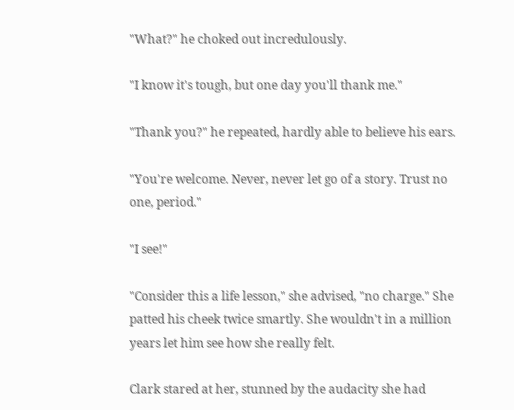"What?" he choked out incredulously.

"I know it's tough, but one day you'll thank me."

"Thank you?" he repeated, hardly able to believe his ears.

"You're welcome. Never, never let go of a story. Trust no one, period."

"I see!"

"Consider this a life lesson," she advised, "no charge." She patted his cheek twice smartly. She wouldn't in a million years let him see how she really felt.

Clark stared at her, stunned by the audacity she had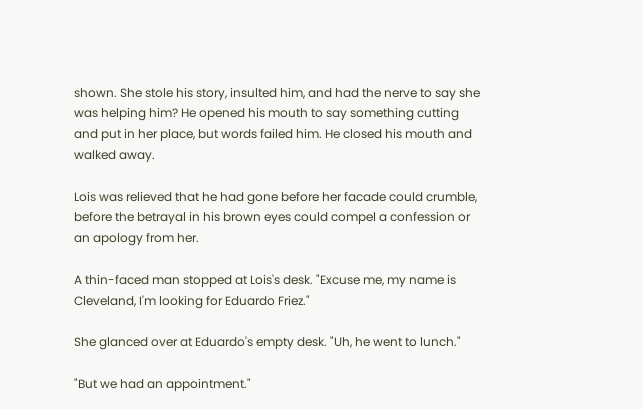shown. She stole his story, insulted him, and had the nerve to say she was helping him? He opened his mouth to say something cutting and put in her place, but words failed him. He closed his mouth and walked away.

Lois was relieved that he had gone before her facade could crumble, before the betrayal in his brown eyes could compel a confession or an apology from her.

A thin-faced man stopped at Lois's desk. "Excuse me, my name is Cleveland, I'm looking for Eduardo Friez."

She glanced over at Eduardo's empty desk. "Uh, he went to lunch."

"But we had an appointment."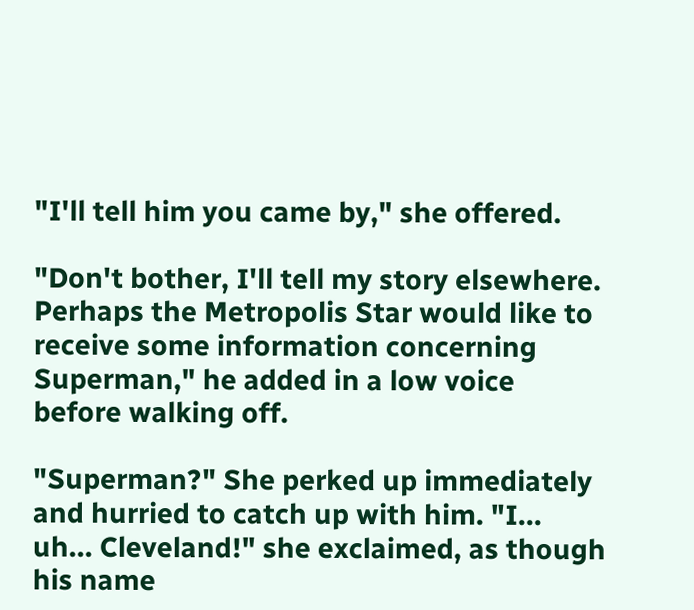"I'll tell him you came by," she offered.

"Don't bother, I'll tell my story elsewhere. Perhaps the Metropolis Star would like to receive some information concerning Superman," he added in a low voice before walking off.

"Superman?" She perked up immediately and hurried to catch up with him. "I... uh... Cleveland!" she exclaimed, as though his name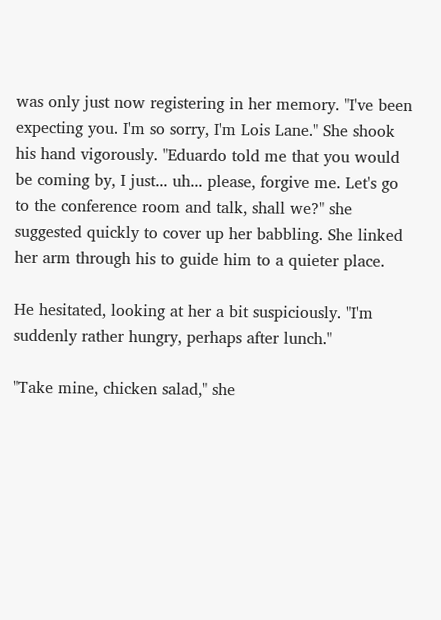was only just now registering in her memory. "I've been expecting you. I'm so sorry, I'm Lois Lane." She shook his hand vigorously. "Eduardo told me that you would be coming by, I just... uh... please, forgive me. Let's go to the conference room and talk, shall we?" she suggested quickly to cover up her babbling. She linked her arm through his to guide him to a quieter place.

He hesitated, looking at her a bit suspiciously. "I'm suddenly rather hungry, perhaps after lunch."

"Take mine, chicken salad," she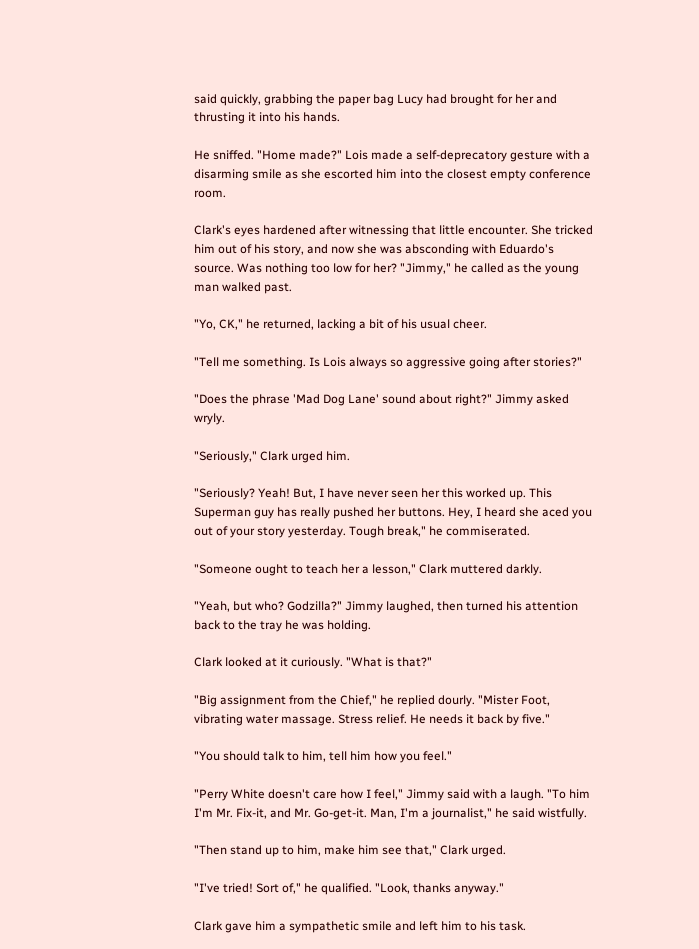said quickly, grabbing the paper bag Lucy had brought for her and thrusting it into his hands.

He sniffed. "Home made?" Lois made a self-deprecatory gesture with a disarming smile as she escorted him into the closest empty conference room.

Clark's eyes hardened after witnessing that little encounter. She tricked him out of his story, and now she was absconding with Eduardo's source. Was nothing too low for her? "Jimmy," he called as the young man walked past.

"Yo, CK," he returned, lacking a bit of his usual cheer.

"Tell me something. Is Lois always so aggressive going after stories?"

"Does the phrase 'Mad Dog Lane' sound about right?" Jimmy asked wryly.

"Seriously," Clark urged him.

"Seriously? Yeah! But, I have never seen her this worked up. This Superman guy has really pushed her buttons. Hey, I heard she aced you out of your story yesterday. Tough break," he commiserated.

"Someone ought to teach her a lesson," Clark muttered darkly.

"Yeah, but who? Godzilla?" Jimmy laughed, then turned his attention back to the tray he was holding.

Clark looked at it curiously. "What is that?"

"Big assignment from the Chief," he replied dourly. "Mister Foot, vibrating water massage. Stress relief. He needs it back by five."

"You should talk to him, tell him how you feel."

"Perry White doesn't care how I feel," Jimmy said with a laugh. "To him I'm Mr. Fix-it, and Mr. Go-get-it. Man, I'm a journalist," he said wistfully.

"Then stand up to him, make him see that," Clark urged.

"I've tried! Sort of," he qualified. "Look, thanks anyway."

Clark gave him a sympathetic smile and left him to his task.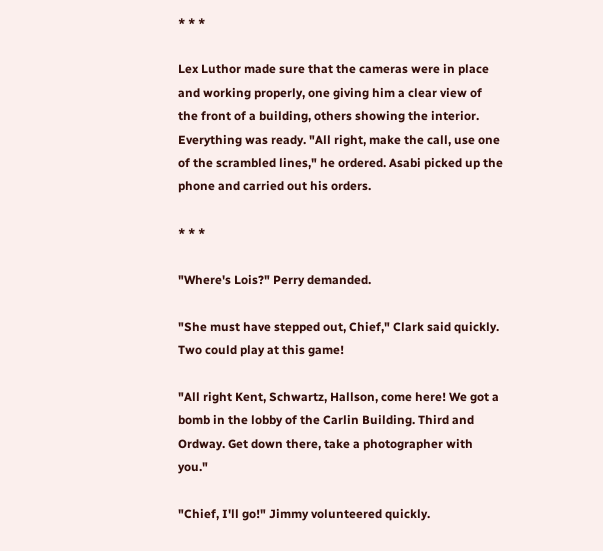* * *

Lex Luthor made sure that the cameras were in place and working properly, one giving him a clear view of the front of a building, others showing the interior. Everything was ready. "All right, make the call, use one of the scrambled lines," he ordered. Asabi picked up the phone and carried out his orders.

* * *

"Where's Lois?" Perry demanded.

"She must have stepped out, Chief," Clark said quickly. Two could play at this game!

"All right Kent, Schwartz, Hallson, come here! We got a bomb in the lobby of the Carlin Building. Third and Ordway. Get down there, take a photographer with you."

"Chief, I'll go!" Jimmy volunteered quickly.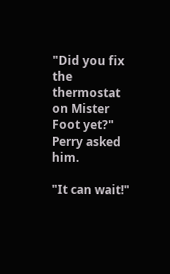"Did you fix the thermostat on Mister Foot yet?" Perry asked him.

"It can wait!"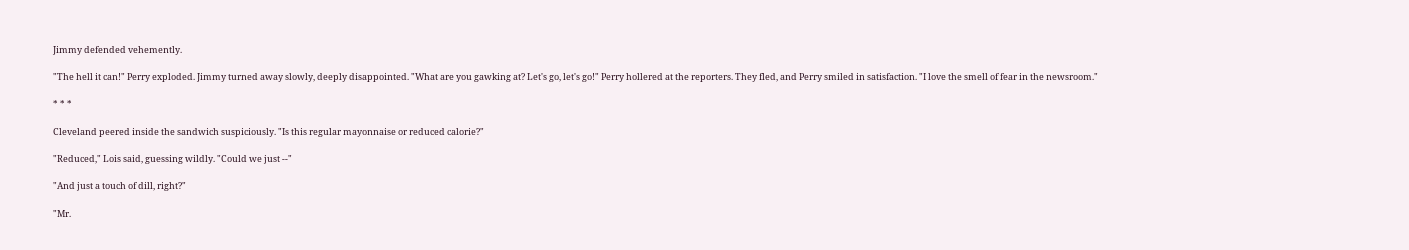Jimmy defended vehemently.

"The hell it can!" Perry exploded. Jimmy turned away slowly, deeply disappointed. "What are you gawking at? Let's go, let's go!" Perry hollered at the reporters. They fled, and Perry smiled in satisfaction. "I love the smell of fear in the newsroom."

* * *

Cleveland peered inside the sandwich suspiciously. "Is this regular mayonnaise or reduced calorie?"

"Reduced," Lois said, guessing wildly. "Could we just --"

"And just a touch of dill, right?"

"Mr.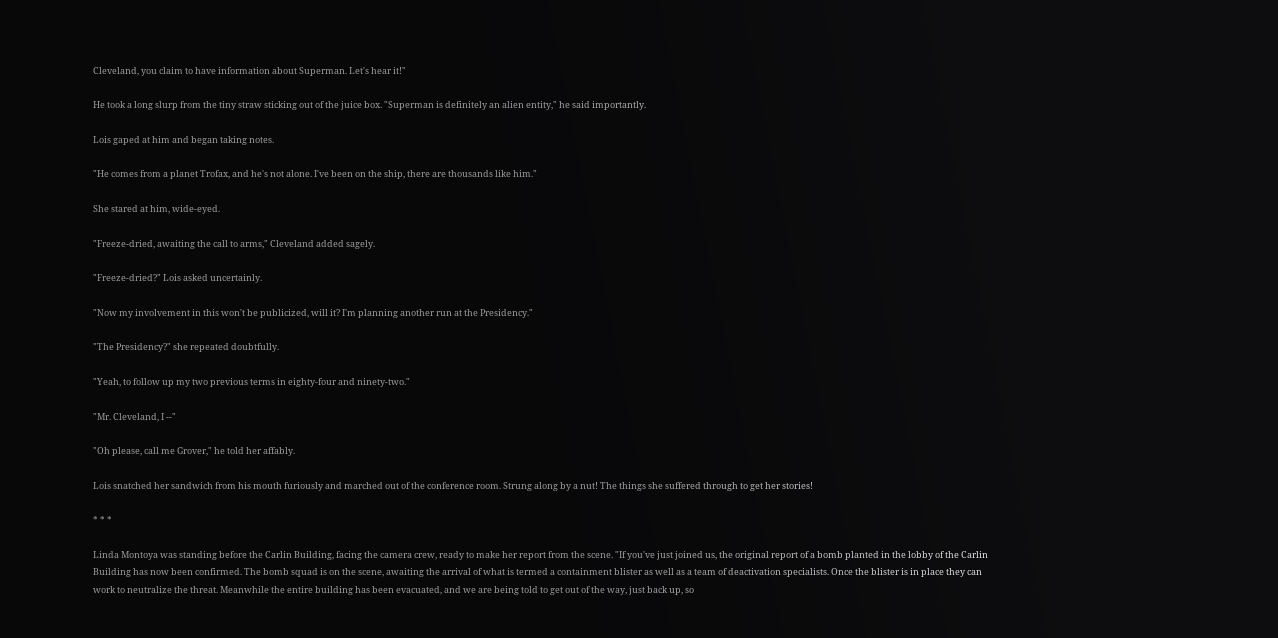Cleveland, you claim to have information about Superman. Let's hear it!"

He took a long slurp from the tiny straw sticking out of the juice box. "Superman is definitely an alien entity," he said importantly.

Lois gaped at him and began taking notes.

"He comes from a planet Trofax, and he's not alone. I've been on the ship, there are thousands like him."

She stared at him, wide-eyed.

"Freeze-dried, awaiting the call to arms," Cleveland added sagely.

"Freeze-dried?" Lois asked uncertainly.

"Now my involvement in this won't be publicized, will it? I'm planning another run at the Presidency."

"The Presidency?" she repeated doubtfully.

"Yeah, to follow up my two previous terms in eighty-four and ninety-two."

"Mr. Cleveland, I --"

"Oh please, call me Grover," he told her affably.

Lois snatched her sandwich from his mouth furiously and marched out of the conference room. Strung along by a nut! The things she suffered through to get her stories!

* * *

Linda Montoya was standing before the Carlin Building, facing the camera crew, ready to make her report from the scene. "If you've just joined us, the original report of a bomb planted in the lobby of the Carlin Building has now been confirmed. The bomb squad is on the scene, awaiting the arrival of what is termed a containment blister as well as a team of deactivation specialists. Once the blister is in place they can work to neutralize the threat. Meanwhile the entire building has been evacuated, and we are being told to get out of the way, just back up, so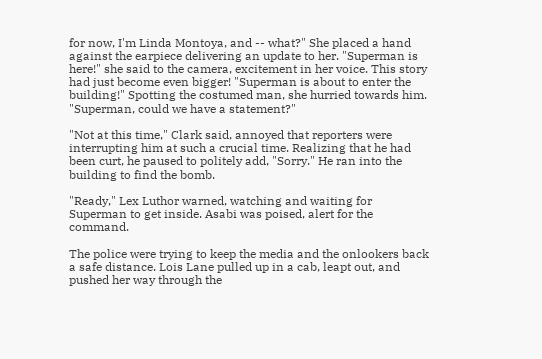for now, I'm Linda Montoya, and -- what?" She placed a hand against the earpiece delivering an update to her. "Superman is here!" she said to the camera, excitement in her voice. This story had just become even bigger! "Superman is about to enter the building!" Spotting the costumed man, she hurried towards him. "Superman, could we have a statement?"

"Not at this time," Clark said, annoyed that reporters were interrupting him at such a crucial time. Realizing that he had been curt, he paused to politely add, "Sorry." He ran into the building to find the bomb.

"Ready," Lex Luthor warned, watching and waiting for Superman to get inside. Asabi was poised, alert for the command.

The police were trying to keep the media and the onlookers back a safe distance. Lois Lane pulled up in a cab, leapt out, and pushed her way through the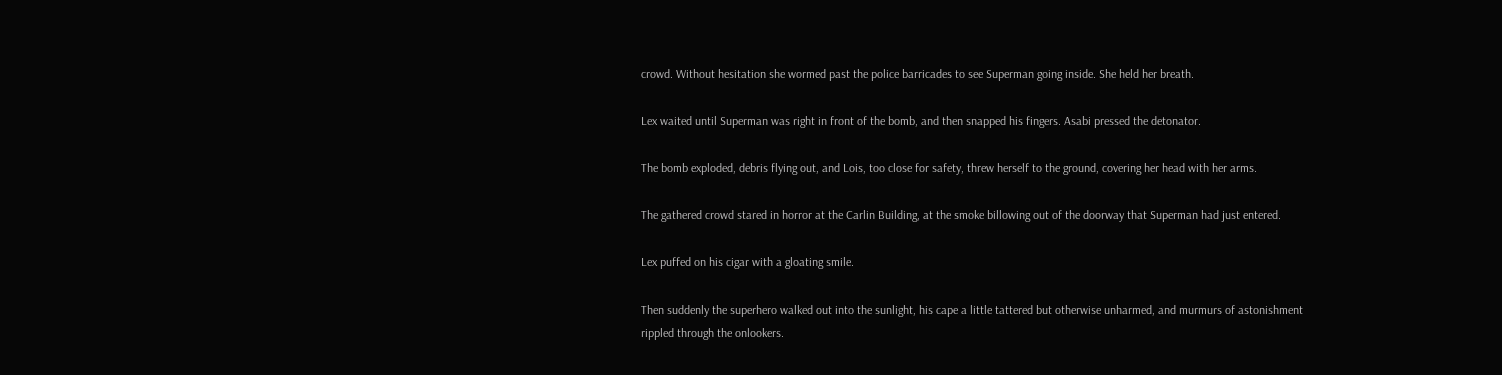crowd. Without hesitation she wormed past the police barricades to see Superman going inside. She held her breath.

Lex waited until Superman was right in front of the bomb, and then snapped his fingers. Asabi pressed the detonator.

The bomb exploded, debris flying out, and Lois, too close for safety, threw herself to the ground, covering her head with her arms.

The gathered crowd stared in horror at the Carlin Building, at the smoke billowing out of the doorway that Superman had just entered.

Lex puffed on his cigar with a gloating smile.

Then suddenly the superhero walked out into the sunlight, his cape a little tattered but otherwise unharmed, and murmurs of astonishment rippled through the onlookers.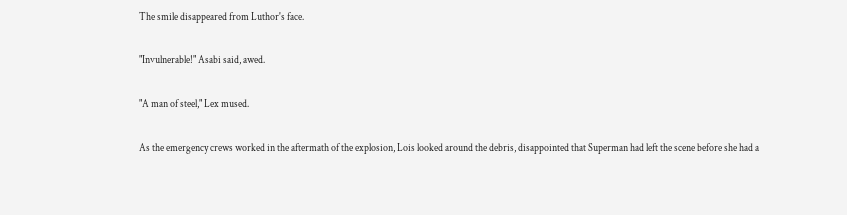The smile disappeared from Luthor's face.

"Invulnerable!" Asabi said, awed.

"A man of steel," Lex mused.

As the emergency crews worked in the aftermath of the explosion, Lois looked around the debris, disappointed that Superman had left the scene before she had a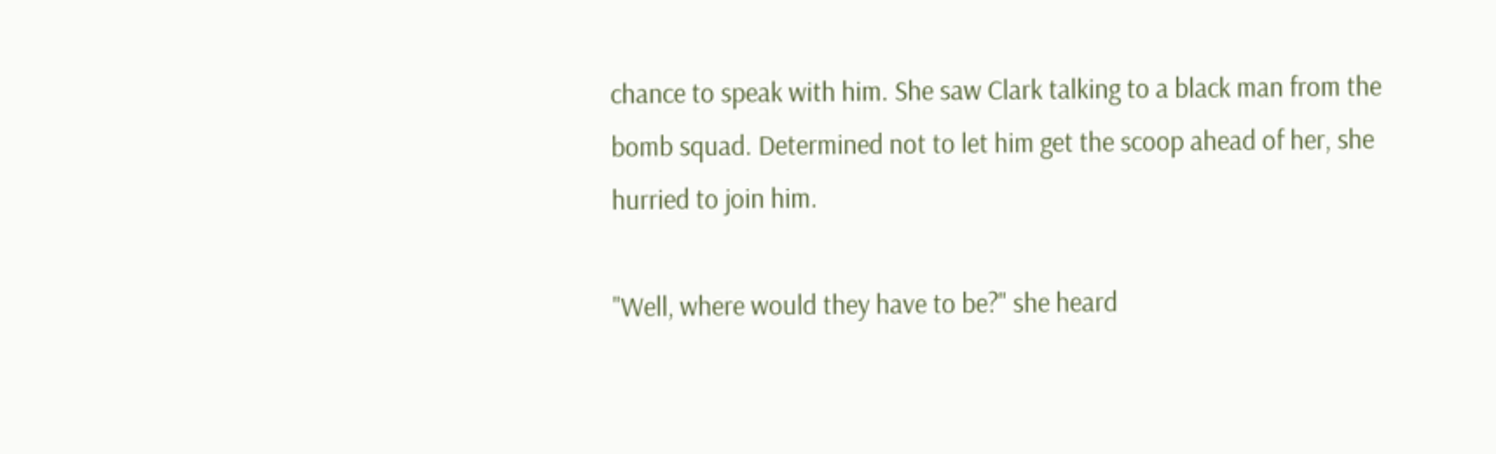chance to speak with him. She saw Clark talking to a black man from the bomb squad. Determined not to let him get the scoop ahead of her, she hurried to join him.

"Well, where would they have to be?" she heard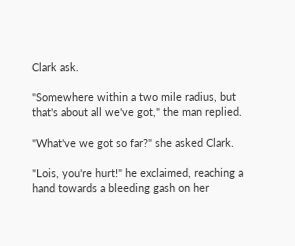Clark ask.

"Somewhere within a two mile radius, but that's about all we've got," the man replied.

"What've we got so far?" she asked Clark.

"Lois, you're hurt!" he exclaimed, reaching a hand towards a bleeding gash on her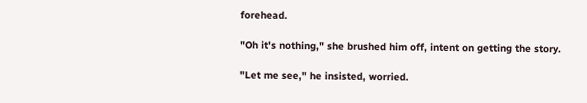forehead.

"Oh it's nothing," she brushed him off, intent on getting the story.

"Let me see," he insisted, worried.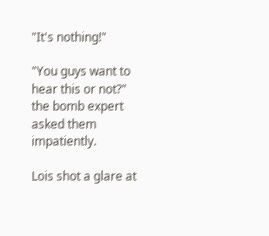"It's nothing!"

"You guys want to hear this or not?" the bomb expert asked them impatiently.

Lois shot a glare at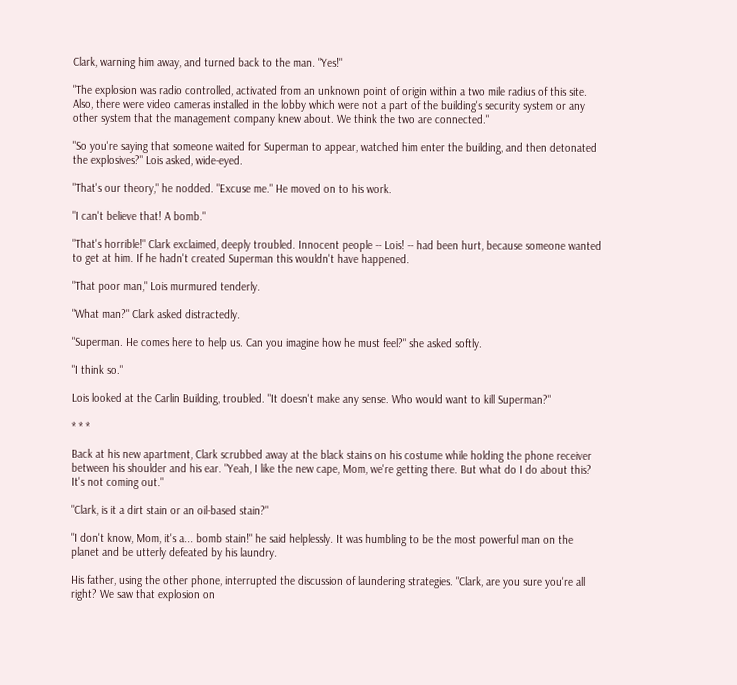Clark, warning him away, and turned back to the man. "Yes!"

"The explosion was radio controlled, activated from an unknown point of origin within a two mile radius of this site. Also, there were video cameras installed in the lobby which were not a part of the building's security system or any other system that the management company knew about. We think the two are connected."

"So you're saying that someone waited for Superman to appear, watched him enter the building, and then detonated the explosives?" Lois asked, wide-eyed.

"That's our theory," he nodded. "Excuse me." He moved on to his work.

"I can't believe that! A bomb."

"That's horrible!" Clark exclaimed, deeply troubled. Innocent people -- Lois! -- had been hurt, because someone wanted to get at him. If he hadn't created Superman this wouldn't have happened.

"That poor man," Lois murmured tenderly.

"What man?" Clark asked distractedly.

"Superman. He comes here to help us. Can you imagine how he must feel?" she asked softly.

"I think so."

Lois looked at the Carlin Building, troubled. "It doesn't make any sense. Who would want to kill Superman?"

* * *

Back at his new apartment, Clark scrubbed away at the black stains on his costume while holding the phone receiver between his shoulder and his ear. "Yeah, I like the new cape, Mom, we're getting there. But what do I do about this? It's not coming out."

"Clark, is it a dirt stain or an oil-based stain?"

"I don't know, Mom, it's a... bomb stain!" he said helplessly. It was humbling to be the most powerful man on the planet and be utterly defeated by his laundry.

His father, using the other phone, interrupted the discussion of laundering strategies. "Clark, are you sure you're all right? We saw that explosion on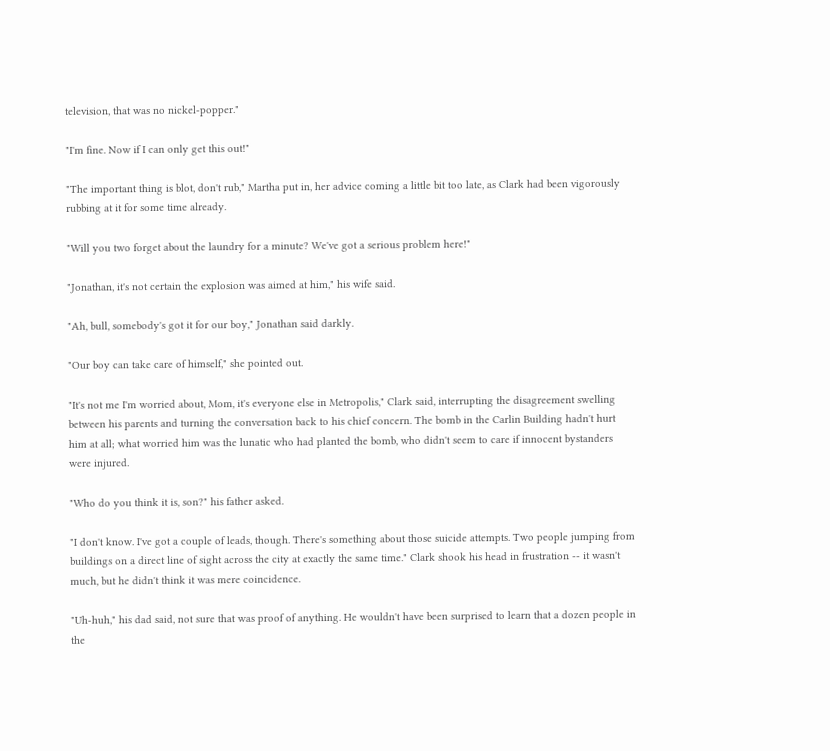television, that was no nickel-popper."

"I'm fine. Now if I can only get this out!"

"The important thing is blot, don't rub," Martha put in, her advice coming a little bit too late, as Clark had been vigorously rubbing at it for some time already.

"Will you two forget about the laundry for a minute? We've got a serious problem here!"

"Jonathan, it's not certain the explosion was aimed at him," his wife said.

"Ah, bull, somebody's got it for our boy," Jonathan said darkly.

"Our boy can take care of himself," she pointed out.

"It's not me I'm worried about, Mom, it's everyone else in Metropolis," Clark said, interrupting the disagreement swelling between his parents and turning the conversation back to his chief concern. The bomb in the Carlin Building hadn't hurt him at all; what worried him was the lunatic who had planted the bomb, who didn't seem to care if innocent bystanders were injured.

"Who do you think it is, son?" his father asked.

"I don't know. I've got a couple of leads, though. There's something about those suicide attempts. Two people jumping from buildings on a direct line of sight across the city at exactly the same time." Clark shook his head in frustration -- it wasn't much, but he didn't think it was mere coincidence.

"Uh-huh," his dad said, not sure that was proof of anything. He wouldn't have been surprised to learn that a dozen people in the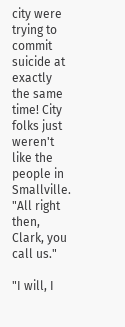city were trying to commit suicide at exactly the same time! City folks just weren't like the people in Smallville. "All right then, Clark, you call us."

"I will, I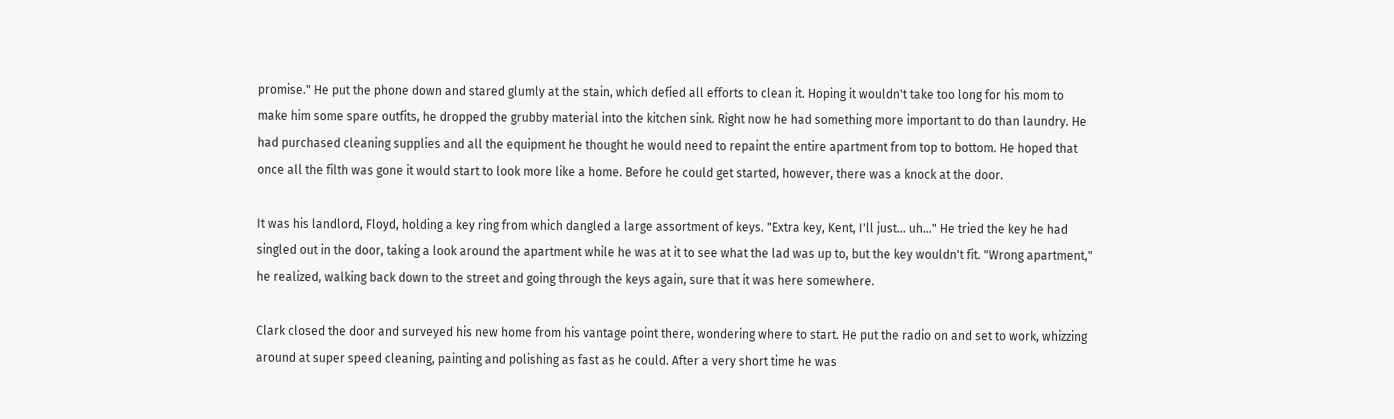promise." He put the phone down and stared glumly at the stain, which defied all efforts to clean it. Hoping it wouldn't take too long for his mom to make him some spare outfits, he dropped the grubby material into the kitchen sink. Right now he had something more important to do than laundry. He had purchased cleaning supplies and all the equipment he thought he would need to repaint the entire apartment from top to bottom. He hoped that once all the filth was gone it would start to look more like a home. Before he could get started, however, there was a knock at the door.

It was his landlord, Floyd, holding a key ring from which dangled a large assortment of keys. "Extra key, Kent, I'll just... uh..." He tried the key he had singled out in the door, taking a look around the apartment while he was at it to see what the lad was up to, but the key wouldn't fit. "Wrong apartment," he realized, walking back down to the street and going through the keys again, sure that it was here somewhere.

Clark closed the door and surveyed his new home from his vantage point there, wondering where to start. He put the radio on and set to work, whizzing around at super speed cleaning, painting and polishing as fast as he could. After a very short time he was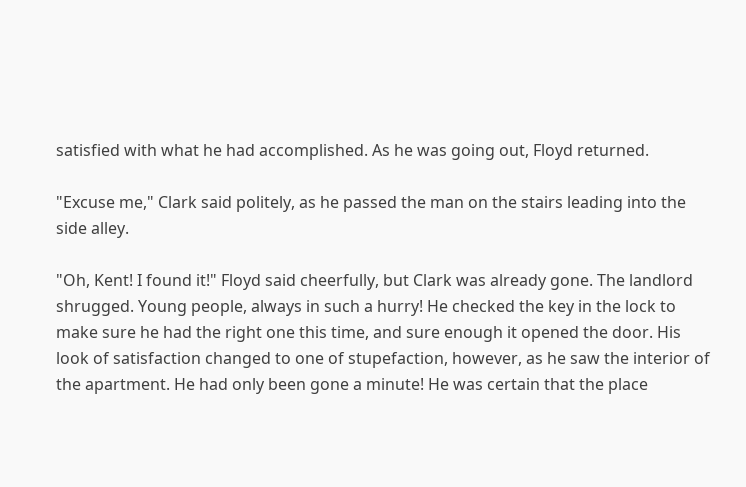satisfied with what he had accomplished. As he was going out, Floyd returned.

"Excuse me," Clark said politely, as he passed the man on the stairs leading into the side alley.

"Oh, Kent! I found it!" Floyd said cheerfully, but Clark was already gone. The landlord shrugged. Young people, always in such a hurry! He checked the key in the lock to make sure he had the right one this time, and sure enough it opened the door. His look of satisfaction changed to one of stupefaction, however, as he saw the interior of the apartment. He had only been gone a minute! He was certain that the place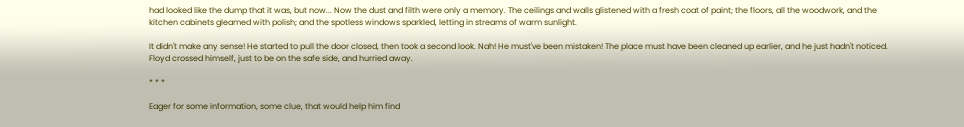had looked like the dump that it was, but now... Now the dust and filth were only a memory. The ceilings and walls glistened with a fresh coat of paint; the floors, all the woodwork, and the kitchen cabinets gleamed with polish; and the spotless windows sparkled, letting in streams of warm sunlight.

It didn't make any sense! He started to pull the door closed, then took a second look. Nah! He must've been mistaken! The place must have been cleaned up earlier, and he just hadn't noticed. Floyd crossed himself, just to be on the safe side, and hurried away.

* * *

Eager for some information, some clue, that would help him find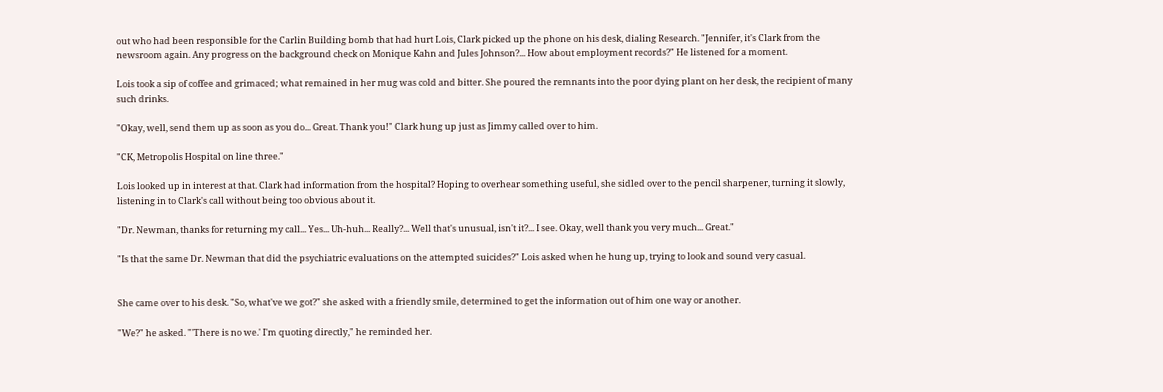out who had been responsible for the Carlin Building bomb that had hurt Lois, Clark picked up the phone on his desk, dialing Research. "Jennifer, it's Clark from the newsroom again. Any progress on the background check on Monique Kahn and Jules Johnson?... How about employment records?" He listened for a moment.

Lois took a sip of coffee and grimaced; what remained in her mug was cold and bitter. She poured the remnants into the poor dying plant on her desk, the recipient of many such drinks.

"Okay, well, send them up as soon as you do... Great. Thank you!" Clark hung up just as Jimmy called over to him.

"CK, Metropolis Hospital on line three."

Lois looked up in interest at that. Clark had information from the hospital? Hoping to overhear something useful, she sidled over to the pencil sharpener, turning it slowly, listening in to Clark's call without being too obvious about it.

"Dr. Newman, thanks for returning my call... Yes... Uh-huh... Really?... Well that's unusual, isn't it?... I see. Okay, well thank you very much... Great."

"Is that the same Dr. Newman that did the psychiatric evaluations on the attempted suicides?" Lois asked when he hung up, trying to look and sound very casual.


She came over to his desk. "So, what've we got?" she asked with a friendly smile, determined to get the information out of him one way or another.

"We?" he asked. "'There is no we.' I'm quoting directly," he reminded her.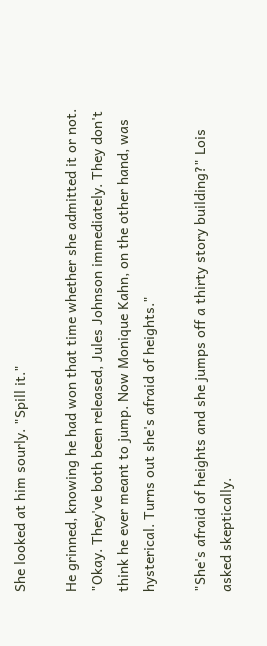She looked at him sourly. "Spill it."

He grinned, knowing he had won that time whether she admitted it or not. "Okay. They've both been released, Jules Johnson immediately. They don't think he ever meant to jump. Now Monique Kahn, on the other hand, was hysterical. Turns out she's afraid of heights."

"She's afraid of heights and she jumps off a thirty story building?" Lois asked skeptically.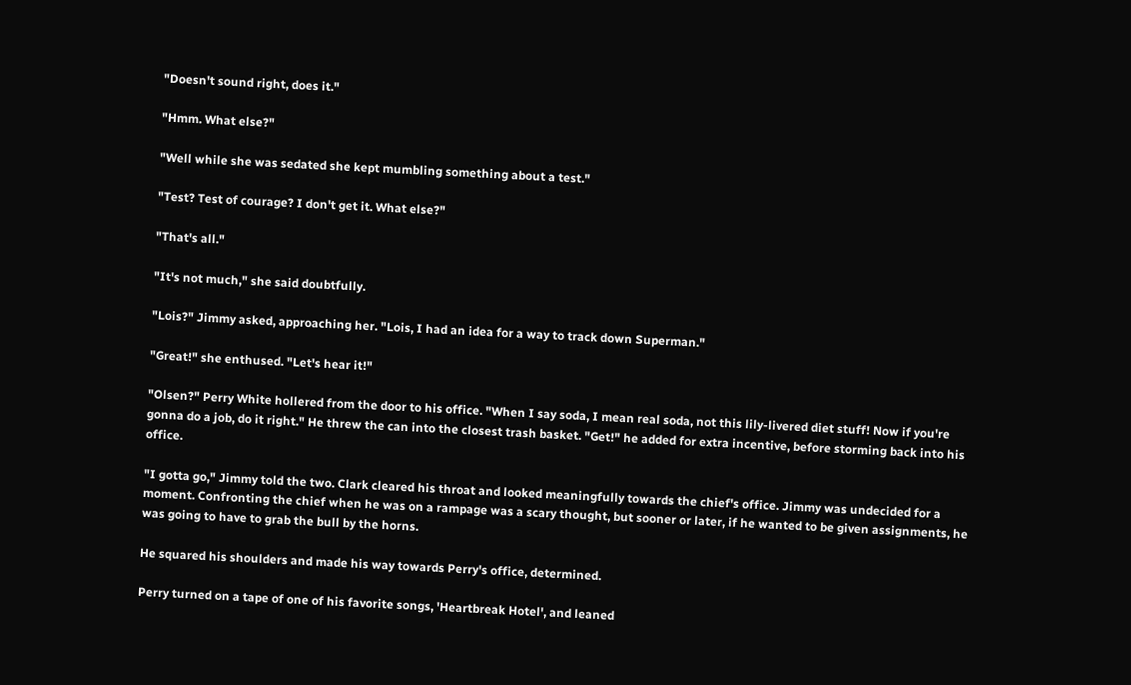"Doesn't sound right, does it."

"Hmm. What else?"

"Well while she was sedated she kept mumbling something about a test."

"Test? Test of courage? I don't get it. What else?"

"That's all."

"It's not much," she said doubtfully.

"Lois?" Jimmy asked, approaching her. "Lois, I had an idea for a way to track down Superman."

"Great!" she enthused. "Let's hear it!"

"Olsen?" Perry White hollered from the door to his office. "When I say soda, I mean real soda, not this lily-livered diet stuff! Now if you're gonna do a job, do it right." He threw the can into the closest trash basket. "Get!" he added for extra incentive, before storming back into his office.

"I gotta go," Jimmy told the two. Clark cleared his throat and looked meaningfully towards the chief's office. Jimmy was undecided for a moment. Confronting the chief when he was on a rampage was a scary thought, but sooner or later, if he wanted to be given assignments, he was going to have to grab the bull by the horns.

He squared his shoulders and made his way towards Perry's office, determined.

Perry turned on a tape of one of his favorite songs, 'Heartbreak Hotel', and leaned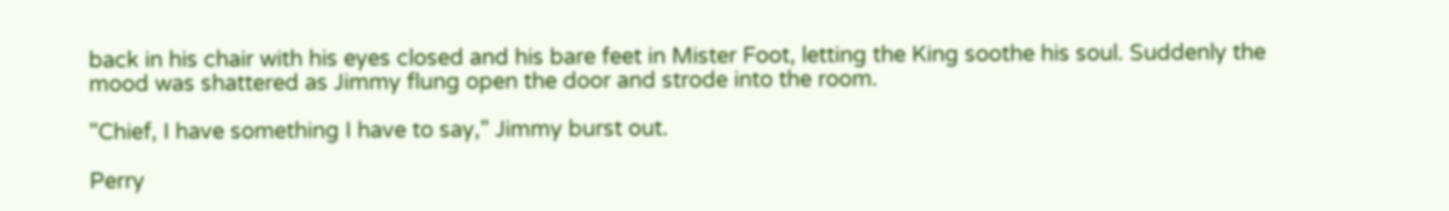back in his chair with his eyes closed and his bare feet in Mister Foot, letting the King soothe his soul. Suddenly the mood was shattered as Jimmy flung open the door and strode into the room.

"Chief, I have something I have to say," Jimmy burst out.

Perry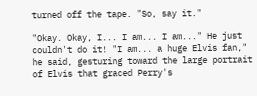turned off the tape. "So, say it."

"Okay. Okay, I... I am... I am..." He just couldn't do it! "I am... a huge Elvis fan," he said, gesturing toward the large portrait of Elvis that graced Perry's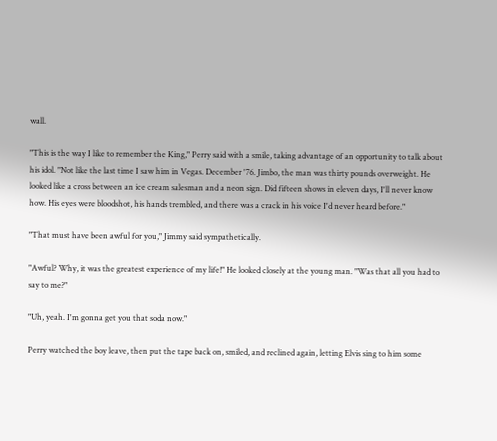wall.

"This is the way I like to remember the King," Perry said with a smile, taking advantage of an opportunity to talk about his idol. "Not like the last time I saw him in Vegas. December '76. Jimbo, the man was thirty pounds overweight. He looked like a cross between an ice cream salesman and a neon sign. Did fifteen shows in eleven days, I'll never know how. His eyes were bloodshot, his hands trembled, and there was a crack in his voice I'd never heard before."

"That must have been awful for you," Jimmy said sympathetically.

"Awful? Why, it was the greatest experience of my life!" He looked closely at the young man. "Was that all you had to say to me?"

"Uh, yeah. I'm gonna get you that soda now."

Perry watched the boy leave, then put the tape back on, smiled, and reclined again, letting Elvis sing to him some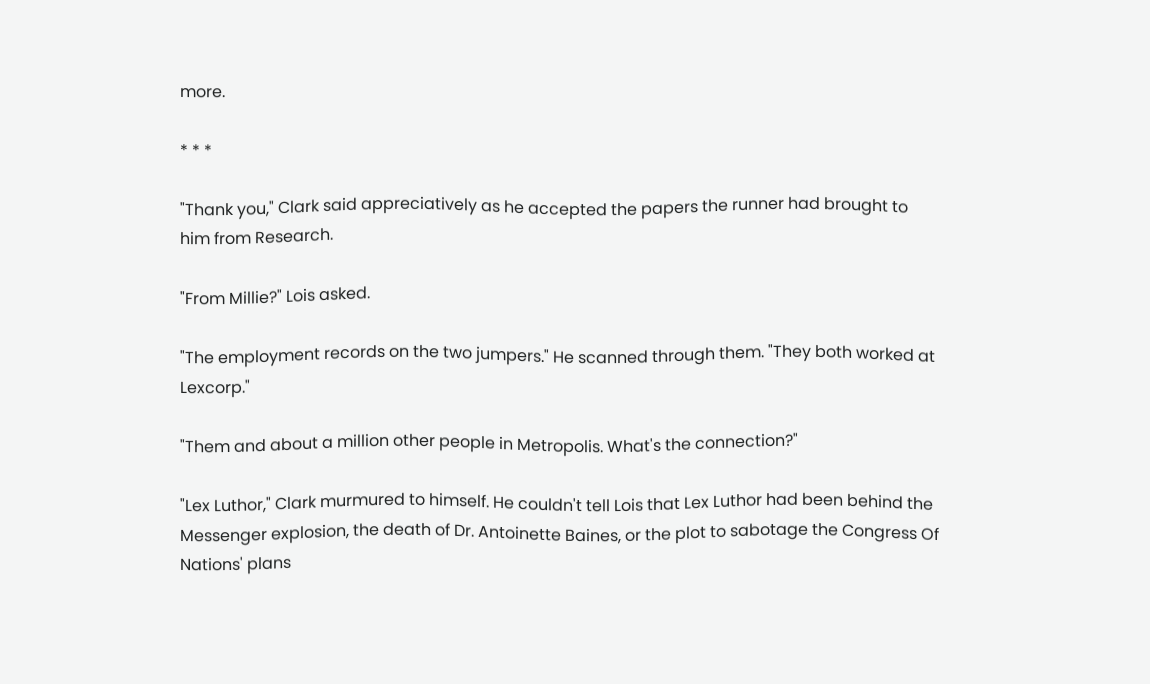more.

* * *

"Thank you," Clark said appreciatively as he accepted the papers the runner had brought to him from Research.

"From Millie?" Lois asked.

"The employment records on the two jumpers." He scanned through them. "They both worked at Lexcorp."

"Them and about a million other people in Metropolis. What's the connection?"

"Lex Luthor," Clark murmured to himself. He couldn't tell Lois that Lex Luthor had been behind the Messenger explosion, the death of Dr. Antoinette Baines, or the plot to sabotage the Congress Of Nations' plans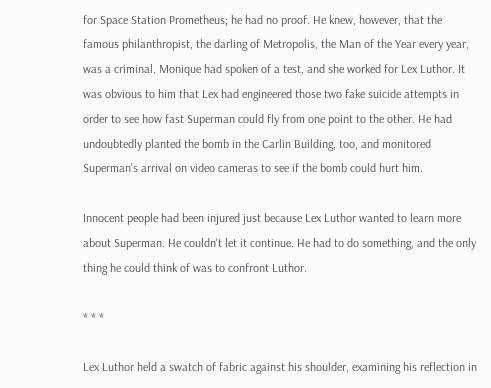for Space Station Prometheus; he had no proof. He knew, however, that the famous philanthropist, the darling of Metropolis, the Man of the Year every year, was a criminal. Monique had spoken of a test, and she worked for Lex Luthor. It was obvious to him that Lex had engineered those two fake suicide attempts in order to see how fast Superman could fly from one point to the other. He had undoubtedly planted the bomb in the Carlin Building, too, and monitored Superman's arrival on video cameras to see if the bomb could hurt him.

Innocent people had been injured just because Lex Luthor wanted to learn more about Superman. He couldn't let it continue. He had to do something, and the only thing he could think of was to confront Luthor.

* * *

Lex Luthor held a swatch of fabric against his shoulder, examining his reflection in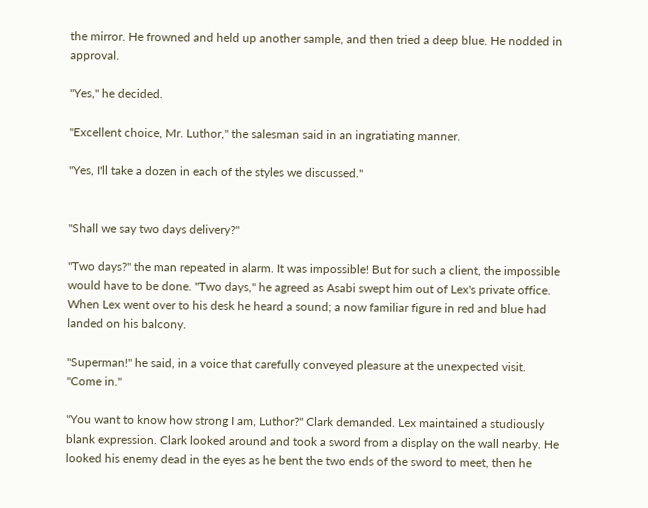the mirror. He frowned and held up another sample, and then tried a deep blue. He nodded in approval.

"Yes," he decided.

"Excellent choice, Mr. Luthor," the salesman said in an ingratiating manner.

"Yes, I'll take a dozen in each of the styles we discussed."


"Shall we say two days delivery?"

"Two days?" the man repeated in alarm. It was impossible! But for such a client, the impossible would have to be done. "Two days," he agreed as Asabi swept him out of Lex's private office. When Lex went over to his desk he heard a sound; a now familiar figure in red and blue had landed on his balcony.

"Superman!" he said, in a voice that carefully conveyed pleasure at the unexpected visit. "Come in."

"You want to know how strong I am, Luthor?" Clark demanded. Lex maintained a studiously blank expression. Clark looked around and took a sword from a display on the wall nearby. He looked his enemy dead in the eyes as he bent the two ends of the sword to meet, then he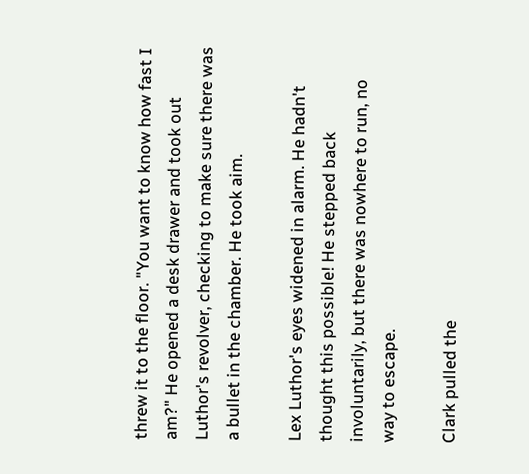threw it to the floor. "You want to know how fast I am?" He opened a desk drawer and took out Luthor's revolver, checking to make sure there was a bullet in the chamber. He took aim.

Lex Luthor's eyes widened in alarm. He hadn't thought this possible! He stepped back involuntarily, but there was nowhere to run, no way to escape.

Clark pulled the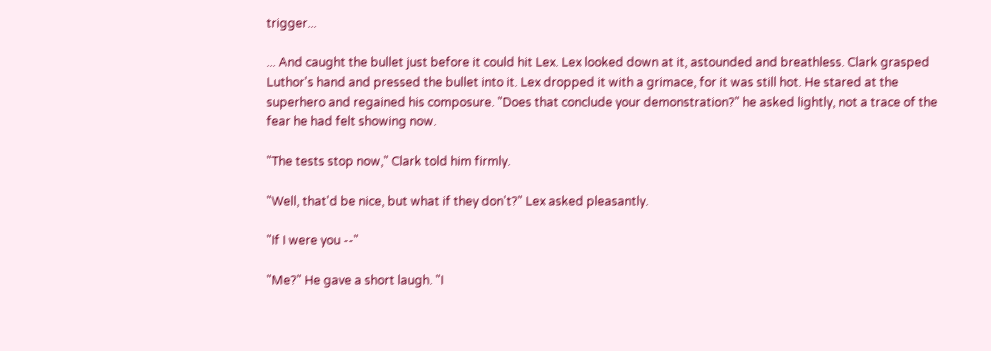trigger...

... And caught the bullet just before it could hit Lex. Lex looked down at it, astounded and breathless. Clark grasped Luthor's hand and pressed the bullet into it. Lex dropped it with a grimace, for it was still hot. He stared at the superhero and regained his composure. "Does that conclude your demonstration?" he asked lightly, not a trace of the fear he had felt showing now.

"The tests stop now," Clark told him firmly.

"Well, that'd be nice, but what if they don't?" Lex asked pleasantly.

"If I were you --"

"Me?" He gave a short laugh. "I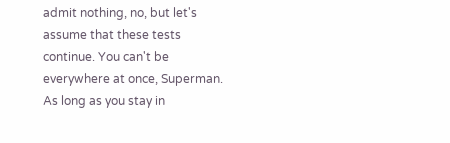admit nothing, no, but let's assume that these tests continue. You can't be everywhere at once, Superman. As long as you stay in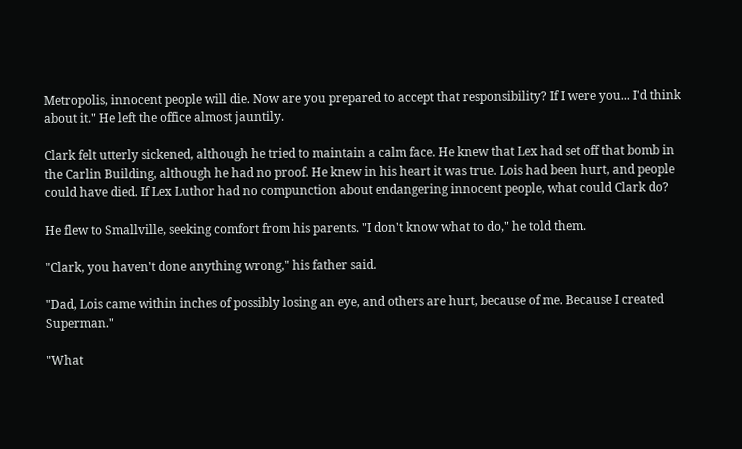Metropolis, innocent people will die. Now are you prepared to accept that responsibility? If I were you... I'd think about it." He left the office almost jauntily.

Clark felt utterly sickened, although he tried to maintain a calm face. He knew that Lex had set off that bomb in the Carlin Building, although he had no proof. He knew in his heart it was true. Lois had been hurt, and people could have died. If Lex Luthor had no compunction about endangering innocent people, what could Clark do?

He flew to Smallville, seeking comfort from his parents. "I don't know what to do," he told them.

"Clark, you haven't done anything wrong," his father said.

"Dad, Lois came within inches of possibly losing an eye, and others are hurt, because of me. Because I created Superman."

"What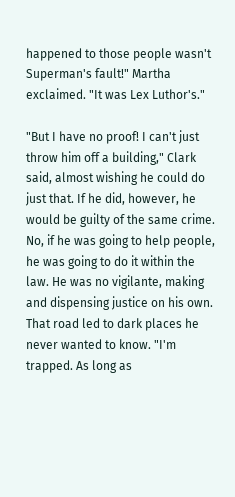happened to those people wasn't Superman's fault!" Martha exclaimed. "It was Lex Luthor's."

"But I have no proof! I can't just throw him off a building," Clark said, almost wishing he could do just that. If he did, however, he would be guilty of the same crime. No, if he was going to help people, he was going to do it within the law. He was no vigilante, making and dispensing justice on his own. That road led to dark places he never wanted to know. "I'm trapped. As long as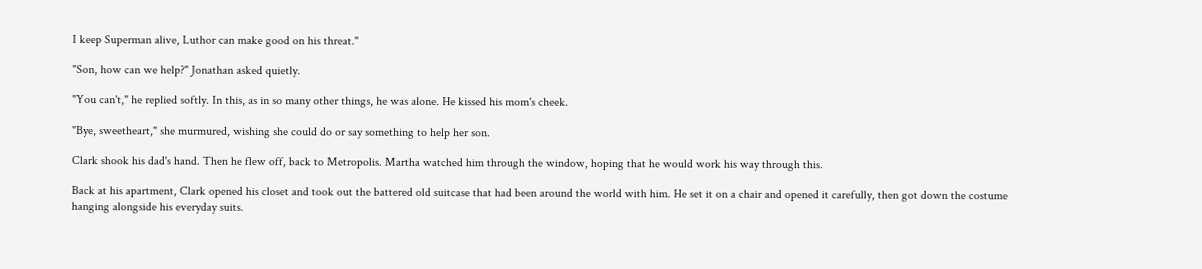I keep Superman alive, Luthor can make good on his threat."

"Son, how can we help?" Jonathan asked quietly.

"You can't," he replied softly. In this, as in so many other things, he was alone. He kissed his mom's cheek.

"Bye, sweetheart," she murmured, wishing she could do or say something to help her son.

Clark shook his dad's hand. Then he flew off, back to Metropolis. Martha watched him through the window, hoping that he would work his way through this.

Back at his apartment, Clark opened his closet and took out the battered old suitcase that had been around the world with him. He set it on a chair and opened it carefully, then got down the costume hanging alongside his everyday suits.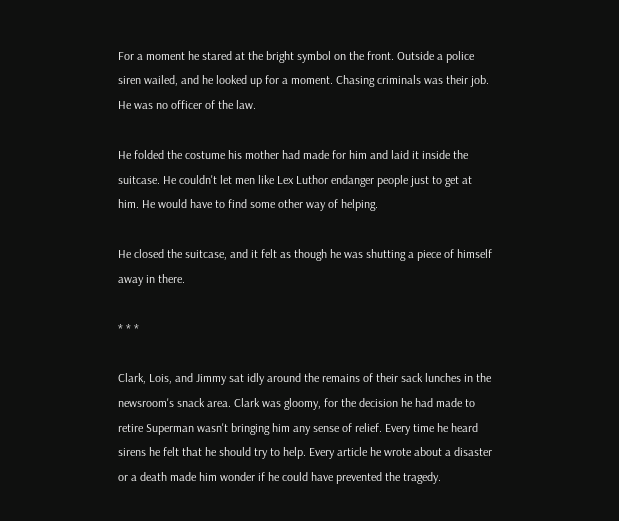For a moment he stared at the bright symbol on the front. Outside a police siren wailed, and he looked up for a moment. Chasing criminals was their job. He was no officer of the law.

He folded the costume his mother had made for him and laid it inside the suitcase. He couldn't let men like Lex Luthor endanger people just to get at him. He would have to find some other way of helping.

He closed the suitcase, and it felt as though he was shutting a piece of himself away in there.

* * *

Clark, Lois, and Jimmy sat idly around the remains of their sack lunches in the newsroom's snack area. Clark was gloomy, for the decision he had made to retire Superman wasn't bringing him any sense of relief. Every time he heard sirens he felt that he should try to help. Every article he wrote about a disaster or a death made him wonder if he could have prevented the tragedy.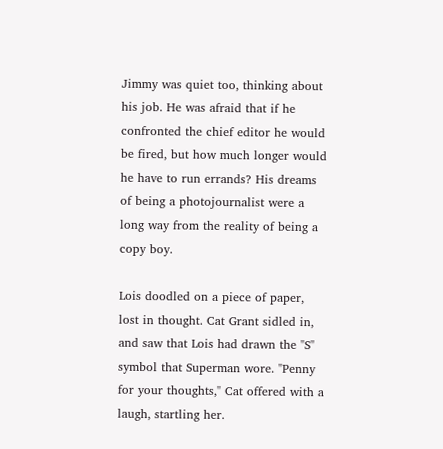Jimmy was quiet too, thinking about his job. He was afraid that if he confronted the chief editor he would be fired, but how much longer would he have to run errands? His dreams of being a photojournalist were a long way from the reality of being a copy boy.

Lois doodled on a piece of paper, lost in thought. Cat Grant sidled in, and saw that Lois had drawn the "S" symbol that Superman wore. "Penny for your thoughts," Cat offered with a laugh, startling her.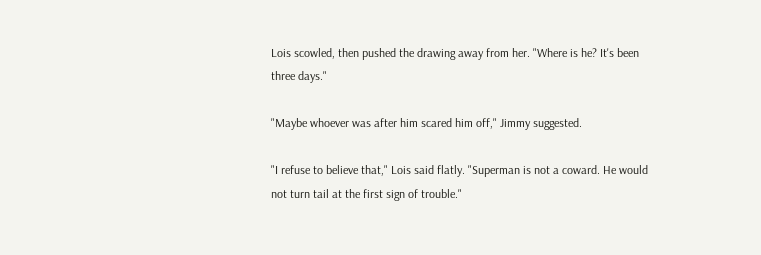Lois scowled, then pushed the drawing away from her. "Where is he? It's been three days."

"Maybe whoever was after him scared him off," Jimmy suggested.

"I refuse to believe that," Lois said flatly. "Superman is not a coward. He would not turn tail at the first sign of trouble."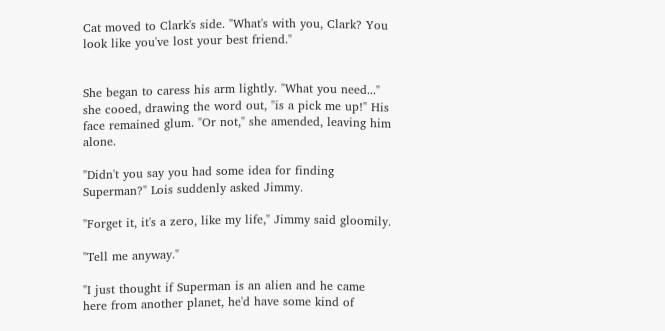Cat moved to Clark's side. "What's with you, Clark? You look like you've lost your best friend."


She began to caress his arm lightly. "What you need..." she cooed, drawing the word out, "is a pick me up!" His face remained glum. "Or not," she amended, leaving him alone.

"Didn't you say you had some idea for finding Superman?" Lois suddenly asked Jimmy.

"Forget it, it's a zero, like my life," Jimmy said gloomily.

"Tell me anyway."

"I just thought if Superman is an alien and he came here from another planet, he'd have some kind of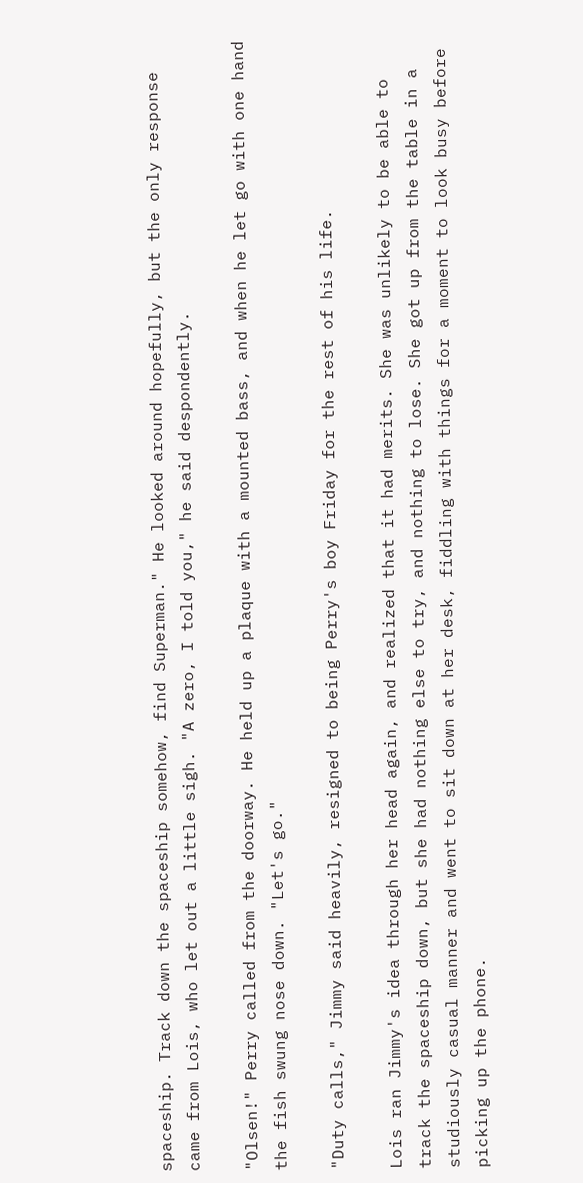spaceship. Track down the spaceship somehow, find Superman." He looked around hopefully, but the only response came from Lois, who let out a little sigh. "A zero, I told you," he said despondently.

"Olsen!" Perry called from the doorway. He held up a plaque with a mounted bass, and when he let go with one hand the fish swung nose down. "Let's go."

"Duty calls," Jimmy said heavily, resigned to being Perry's boy Friday for the rest of his life.

Lois ran Jimmy's idea through her head again, and realized that it had merits. She was unlikely to be able to track the spaceship down, but she had nothing else to try, and nothing to lose. She got up from the table in a studiously casual manner and went to sit down at her desk, fiddling with things for a moment to look busy before picking up the phone.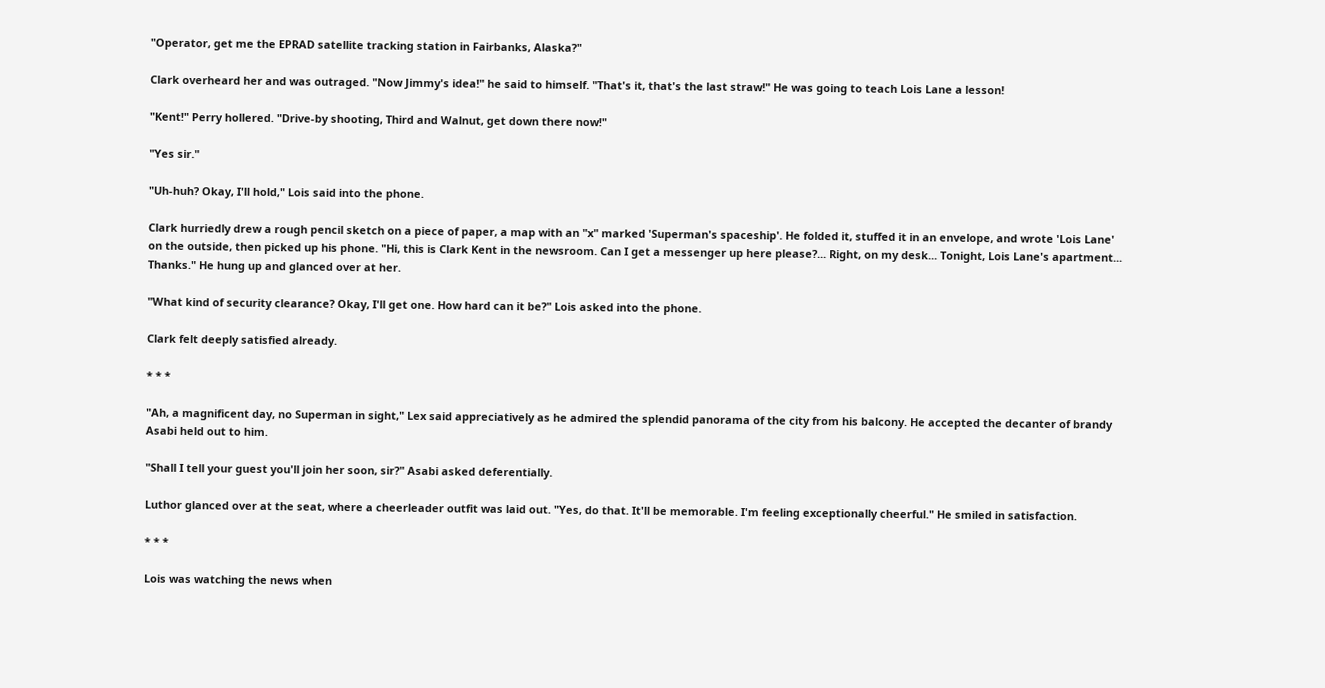"Operator, get me the EPRAD satellite tracking station in Fairbanks, Alaska?"

Clark overheard her and was outraged. "Now Jimmy's idea!" he said to himself. "That's it, that's the last straw!" He was going to teach Lois Lane a lesson!

"Kent!" Perry hollered. "Drive-by shooting, Third and Walnut, get down there now!"

"Yes sir."

"Uh-huh? Okay, I'll hold," Lois said into the phone.

Clark hurriedly drew a rough pencil sketch on a piece of paper, a map with an "x" marked 'Superman's spaceship'. He folded it, stuffed it in an envelope, and wrote 'Lois Lane' on the outside, then picked up his phone. "Hi, this is Clark Kent in the newsroom. Can I get a messenger up here please?... Right, on my desk... Tonight, Lois Lane's apartment... Thanks." He hung up and glanced over at her.

"What kind of security clearance? Okay, I'll get one. How hard can it be?" Lois asked into the phone.

Clark felt deeply satisfied already.

* * *

"Ah, a magnificent day, no Superman in sight," Lex said appreciatively as he admired the splendid panorama of the city from his balcony. He accepted the decanter of brandy Asabi held out to him.

"Shall I tell your guest you'll join her soon, sir?" Asabi asked deferentially.

Luthor glanced over at the seat, where a cheerleader outfit was laid out. "Yes, do that. It'll be memorable. I'm feeling exceptionally cheerful." He smiled in satisfaction.

* * *

Lois was watching the news when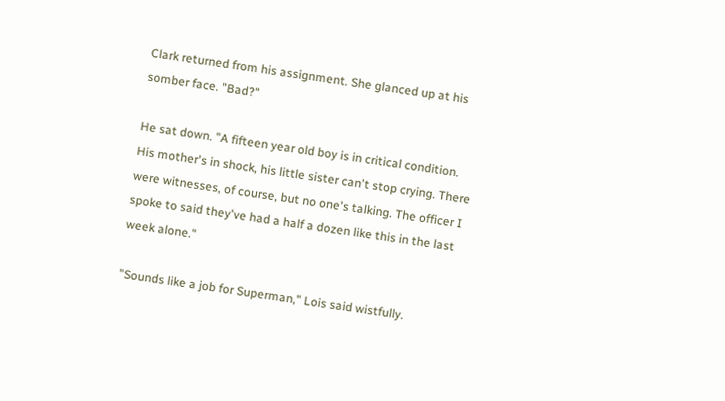Clark returned from his assignment. She glanced up at his somber face. "Bad?"

He sat down. "A fifteen year old boy is in critical condition. His mother's in shock, his little sister can't stop crying. There were witnesses, of course, but no one's talking. The officer I spoke to said they've had a half a dozen like this in the last week alone."

"Sounds like a job for Superman," Lois said wistfully.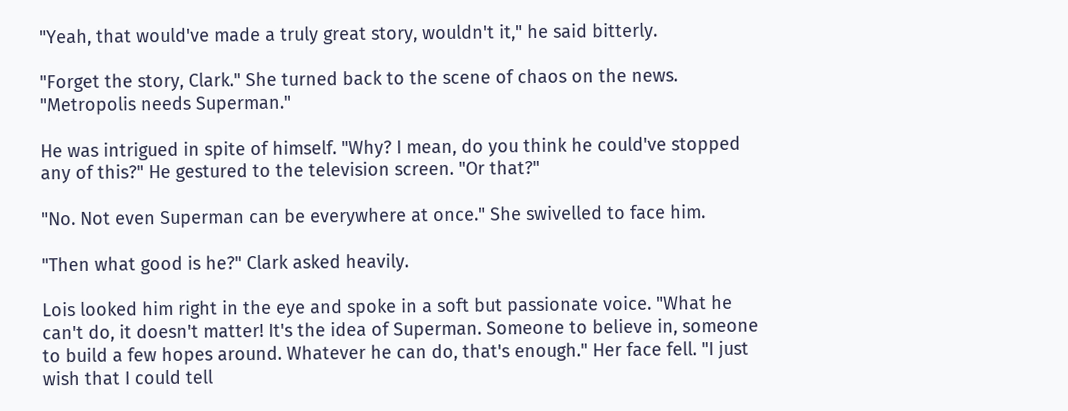"Yeah, that would've made a truly great story, wouldn't it," he said bitterly.

"Forget the story, Clark." She turned back to the scene of chaos on the news. "Metropolis needs Superman."

He was intrigued in spite of himself. "Why? I mean, do you think he could've stopped any of this?" He gestured to the television screen. "Or that?"

"No. Not even Superman can be everywhere at once." She swivelled to face him.

"Then what good is he?" Clark asked heavily.

Lois looked him right in the eye and spoke in a soft but passionate voice. "What he can't do, it doesn't matter! It's the idea of Superman. Someone to believe in, someone to build a few hopes around. Whatever he can do, that's enough." Her face fell. "I just wish that I could tell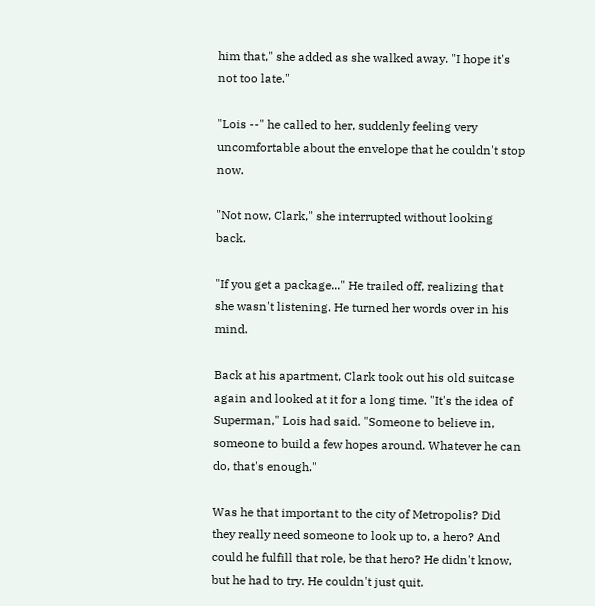him that," she added as she walked away. "I hope it's not too late."

"Lois --" he called to her, suddenly feeling very uncomfortable about the envelope that he couldn't stop now.

"Not now, Clark," she interrupted without looking back.

"If you get a package..." He trailed off, realizing that she wasn't listening. He turned her words over in his mind.

Back at his apartment, Clark took out his old suitcase again and looked at it for a long time. "It's the idea of Superman," Lois had said. "Someone to believe in, someone to build a few hopes around. Whatever he can do, that's enough."

Was he that important to the city of Metropolis? Did they really need someone to look up to, a hero? And could he fulfill that role, be that hero? He didn't know, but he had to try. He couldn't just quit.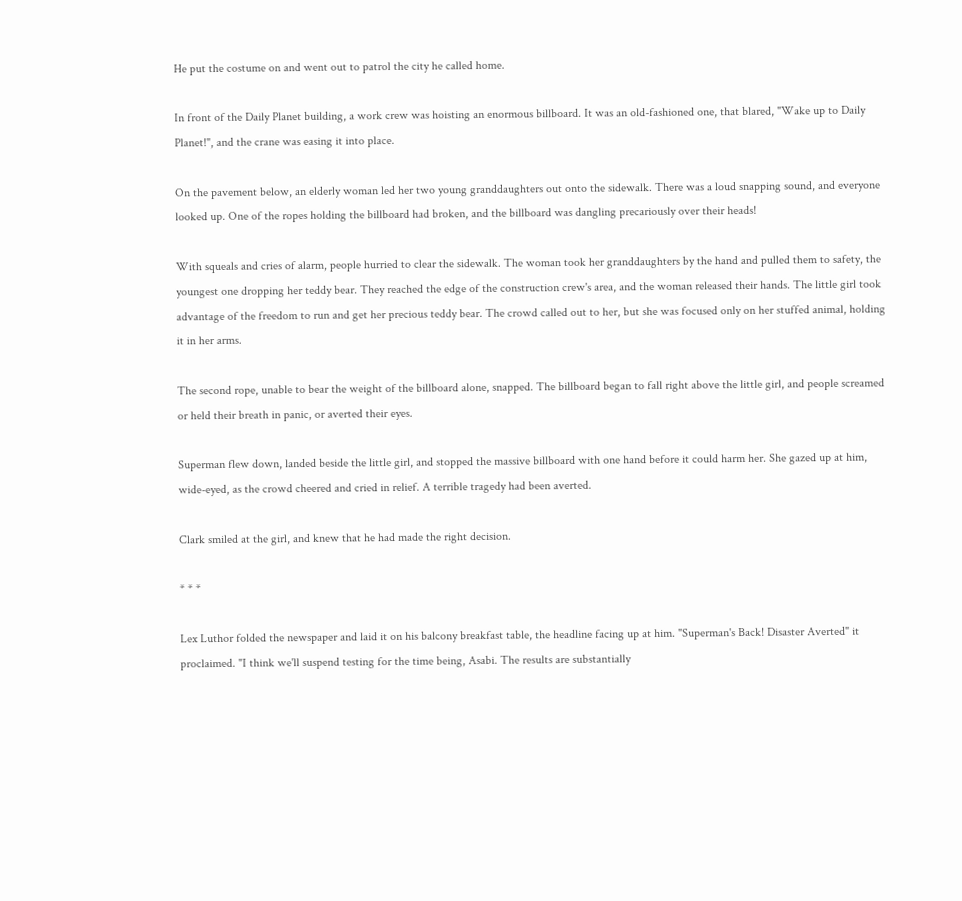He put the costume on and went out to patrol the city he called home.

In front of the Daily Planet building, a work crew was hoisting an enormous billboard. It was an old-fashioned one, that blared, "Wake up to Daily Planet!", and the crane was easing it into place.

On the pavement below, an elderly woman led her two young granddaughters out onto the sidewalk. There was a loud snapping sound, and everyone looked up. One of the ropes holding the billboard had broken, and the billboard was dangling precariously over their heads!

With squeals and cries of alarm, people hurried to clear the sidewalk. The woman took her granddaughters by the hand and pulled them to safety, the youngest one dropping her teddy bear. They reached the edge of the construction crew's area, and the woman released their hands. The little girl took advantage of the freedom to run and get her precious teddy bear. The crowd called out to her, but she was focused only on her stuffed animal, holding it in her arms.

The second rope, unable to bear the weight of the billboard alone, snapped. The billboard began to fall right above the little girl, and people screamed or held their breath in panic, or averted their eyes.

Superman flew down, landed beside the little girl, and stopped the massive billboard with one hand before it could harm her. She gazed up at him, wide-eyed, as the crowd cheered and cried in relief. A terrible tragedy had been averted.

Clark smiled at the girl, and knew that he had made the right decision.

* * *

Lex Luthor folded the newspaper and laid it on his balcony breakfast table, the headline facing up at him. "Superman's Back! Disaster Averted" it proclaimed. "I think we'll suspend testing for the time being, Asabi. The results are substantially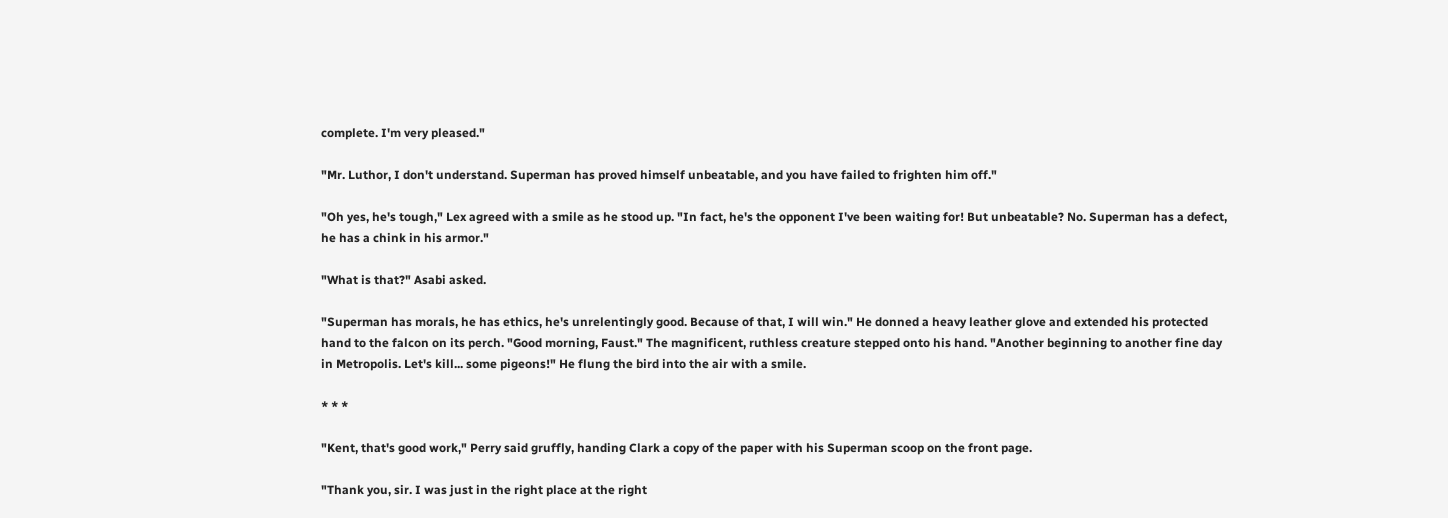complete. I'm very pleased."

"Mr. Luthor, I don't understand. Superman has proved himself unbeatable, and you have failed to frighten him off."

"Oh yes, he's tough," Lex agreed with a smile as he stood up. "In fact, he's the opponent I've been waiting for! But unbeatable? No. Superman has a defect, he has a chink in his armor."

"What is that?" Asabi asked.

"Superman has morals, he has ethics, he's unrelentingly good. Because of that, I will win." He donned a heavy leather glove and extended his protected hand to the falcon on its perch. "Good morning, Faust." The magnificent, ruthless creature stepped onto his hand. "Another beginning to another fine day in Metropolis. Let's kill... some pigeons!" He flung the bird into the air with a smile.

* * *

"Kent, that's good work," Perry said gruffly, handing Clark a copy of the paper with his Superman scoop on the front page.

"Thank you, sir. I was just in the right place at the right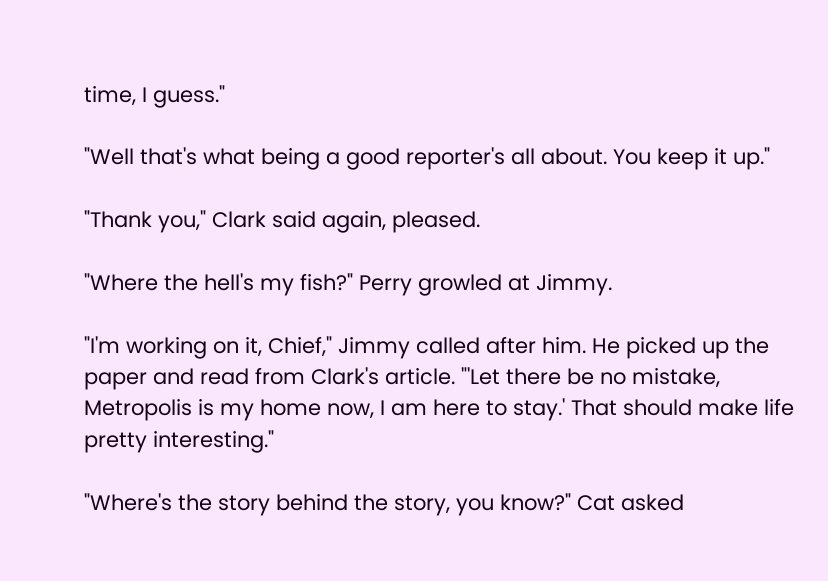time, I guess."

"Well that's what being a good reporter's all about. You keep it up."

"Thank you," Clark said again, pleased.

"Where the hell's my fish?" Perry growled at Jimmy.

"I'm working on it, Chief," Jimmy called after him. He picked up the paper and read from Clark's article. "'Let there be no mistake, Metropolis is my home now, I am here to stay.' That should make life pretty interesting."

"Where's the story behind the story, you know?" Cat asked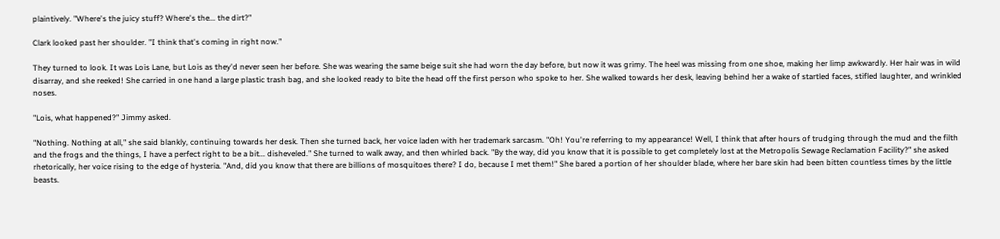plaintively. "Where's the juicy stuff? Where's the... the dirt?"

Clark looked past her shoulder. "I think that's coming in right now."

They turned to look. It was Lois Lane, but Lois as they'd never seen her before. She was wearing the same beige suit she had worn the day before, but now it was grimy. The heel was missing from one shoe, making her limp awkwardly. Her hair was in wild disarray, and she reeked! She carried in one hand a large plastic trash bag, and she looked ready to bite the head off the first person who spoke to her. She walked towards her desk, leaving behind her a wake of startled faces, stifled laughter, and wrinkled noses.

"Lois, what happened?" Jimmy asked.

"Nothing. Nothing at all," she said blankly, continuing towards her desk. Then she turned back, her voice laden with her trademark sarcasm. "Oh! You're referring to my appearance! Well, I think that after hours of trudging through the mud and the filth and the frogs and the things, I have a perfect right to be a bit... disheveled." She turned to walk away, and then whirled back. "By the way, did you know that it is possible to get completely lost at the Metropolis Sewage Reclamation Facility?" she asked rhetorically, her voice rising to the edge of hysteria. "And, did you know that there are billions of mosquitoes there? I do, because I met them!" She bared a portion of her shoulder blade, where her bare skin had been bitten countless times by the little beasts.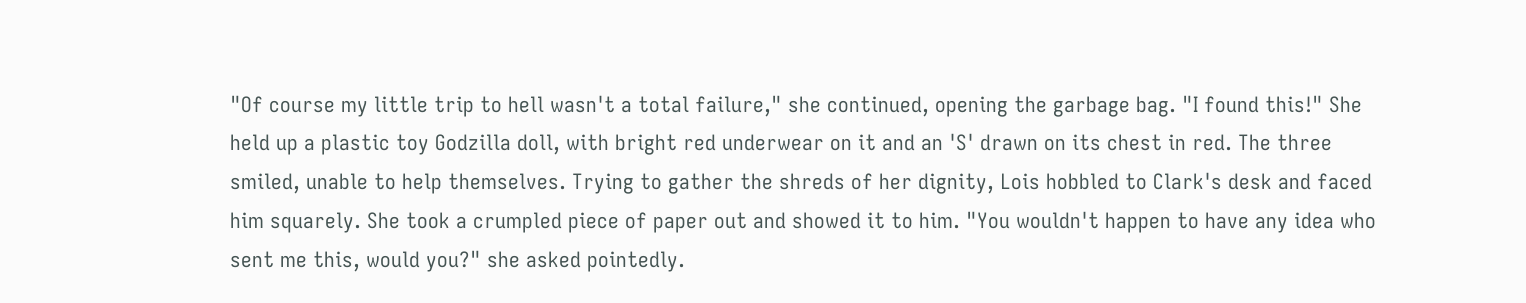"Of course my little trip to hell wasn't a total failure," she continued, opening the garbage bag. "I found this!" She held up a plastic toy Godzilla doll, with bright red underwear on it and an 'S' drawn on its chest in red. The three smiled, unable to help themselves. Trying to gather the shreds of her dignity, Lois hobbled to Clark's desk and faced him squarely. She took a crumpled piece of paper out and showed it to him. "You wouldn't happen to have any idea who sent me this, would you?" she asked pointedly.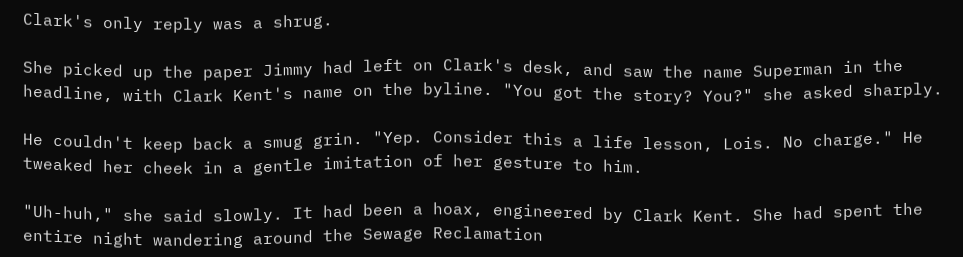Clark's only reply was a shrug.

She picked up the paper Jimmy had left on Clark's desk, and saw the name Superman in the headline, with Clark Kent's name on the byline. "You got the story? You?" she asked sharply.

He couldn't keep back a smug grin. "Yep. Consider this a life lesson, Lois. No charge." He tweaked her cheek in a gentle imitation of her gesture to him.

"Uh-huh," she said slowly. It had been a hoax, engineered by Clark Kent. She had spent the entire night wandering around the Sewage Reclamation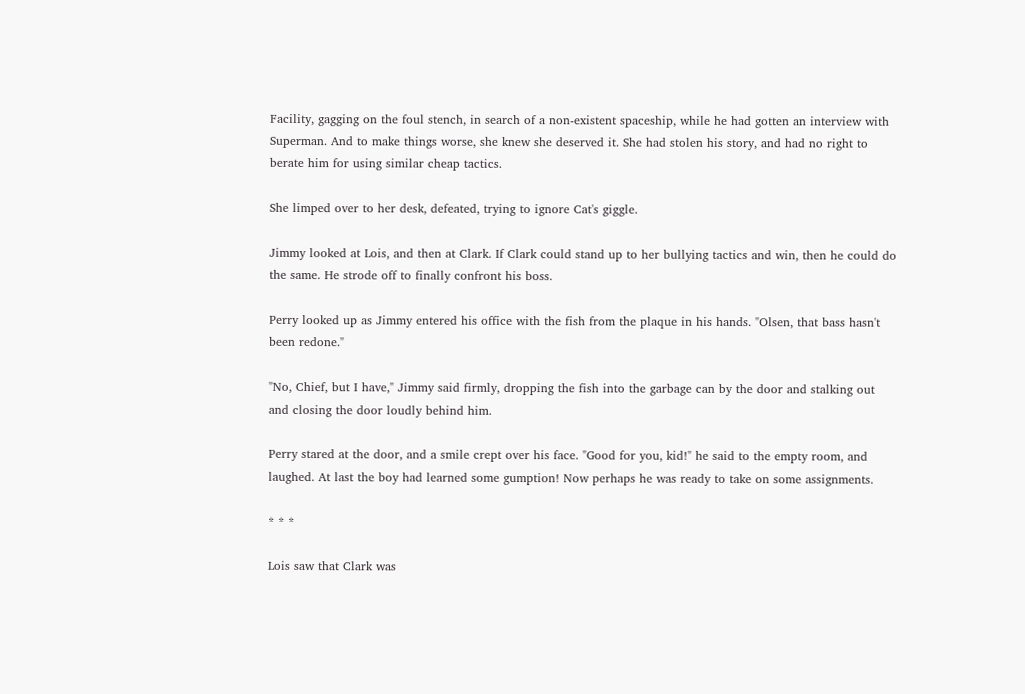Facility, gagging on the foul stench, in search of a non-existent spaceship, while he had gotten an interview with Superman. And to make things worse, she knew she deserved it. She had stolen his story, and had no right to berate him for using similar cheap tactics.

She limped over to her desk, defeated, trying to ignore Cat's giggle.

Jimmy looked at Lois, and then at Clark. If Clark could stand up to her bullying tactics and win, then he could do the same. He strode off to finally confront his boss.

Perry looked up as Jimmy entered his office with the fish from the plaque in his hands. "Olsen, that bass hasn't been redone."

"No, Chief, but I have," Jimmy said firmly, dropping the fish into the garbage can by the door and stalking out and closing the door loudly behind him.

Perry stared at the door, and a smile crept over his face. "Good for you, kid!" he said to the empty room, and laughed. At last the boy had learned some gumption! Now perhaps he was ready to take on some assignments.

* * *

Lois saw that Clark was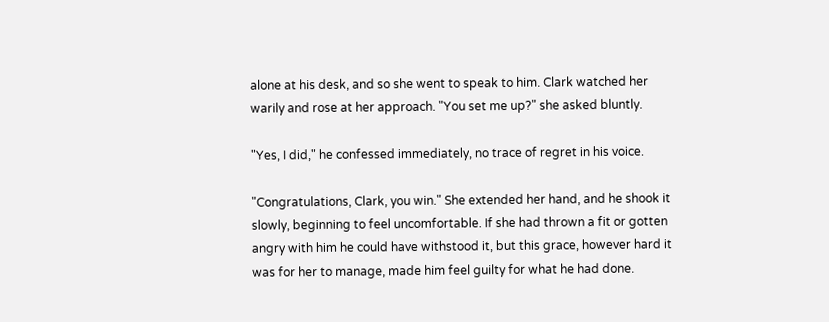alone at his desk, and so she went to speak to him. Clark watched her warily and rose at her approach. "You set me up?" she asked bluntly.

"Yes, I did," he confessed immediately, no trace of regret in his voice.

"Congratulations, Clark, you win." She extended her hand, and he shook it slowly, beginning to feel uncomfortable. If she had thrown a fit or gotten angry with him he could have withstood it, but this grace, however hard it was for her to manage, made him feel guilty for what he had done.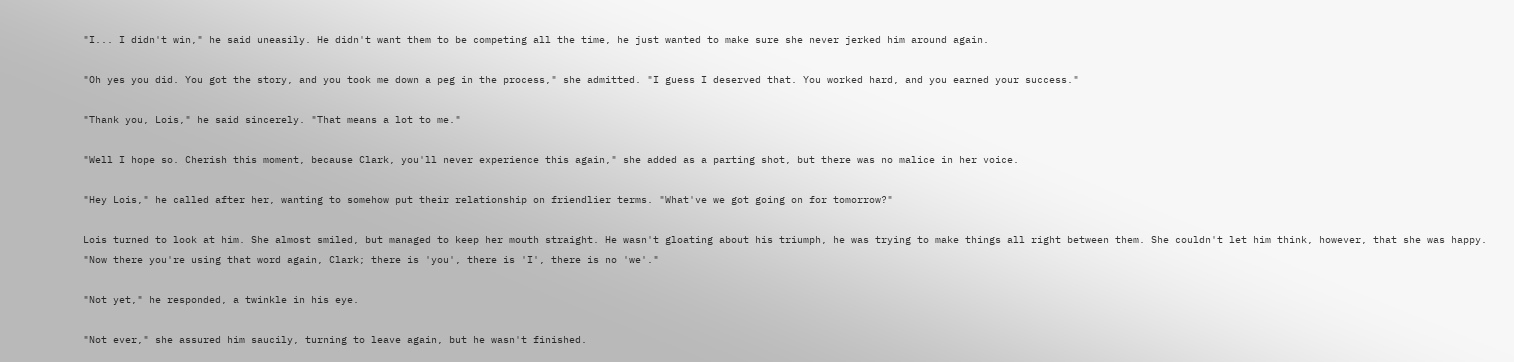"I... I didn't win," he said uneasily. He didn't want them to be competing all the time, he just wanted to make sure she never jerked him around again.

"Oh yes you did. You got the story, and you took me down a peg in the process," she admitted. "I guess I deserved that. You worked hard, and you earned your success."

"Thank you, Lois," he said sincerely. "That means a lot to me."

"Well I hope so. Cherish this moment, because Clark, you'll never experience this again," she added as a parting shot, but there was no malice in her voice.

"Hey Lois," he called after her, wanting to somehow put their relationship on friendlier terms. "What've we got going on for tomorrow?"

Lois turned to look at him. She almost smiled, but managed to keep her mouth straight. He wasn't gloating about his triumph, he was trying to make things all right between them. She couldn't let him think, however, that she was happy. "Now there you're using that word again, Clark; there is 'you', there is 'I', there is no 'we'."

"Not yet," he responded, a twinkle in his eye.

"Not ever," she assured him saucily, turning to leave again, but he wasn't finished.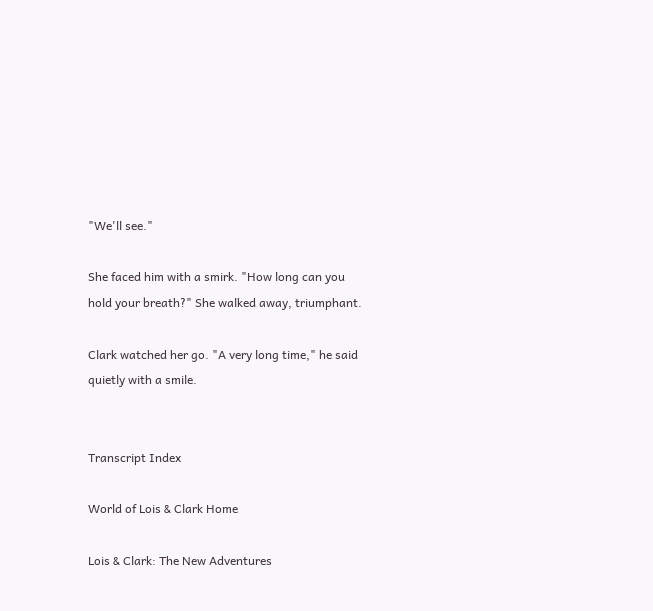"We'll see."

She faced him with a smirk. "How long can you hold your breath?" She walked away, triumphant.

Clark watched her go. "A very long time," he said quietly with a smile.


Transcript Index

World of Lois & Clark Home

Lois & Clark: The New Adventures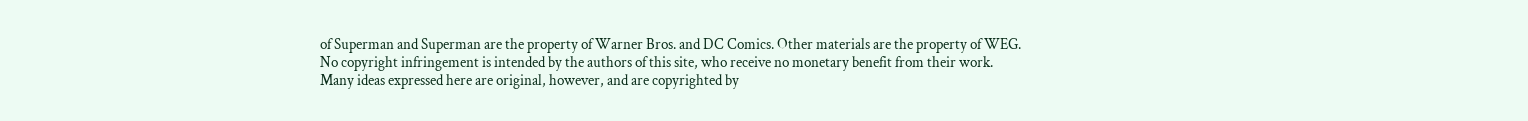of Superman and Superman are the property of Warner Bros. and DC Comics. Other materials are the property of WEG.
No copyright infringement is intended by the authors of this site, who receive no monetary benefit from their work.
Many ideas expressed here are original, however, and are copyrighted by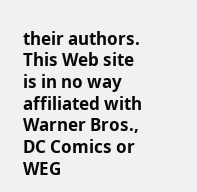their authors.
This Web site is in no way affiliated with Warner Bros., DC Comics or WEG